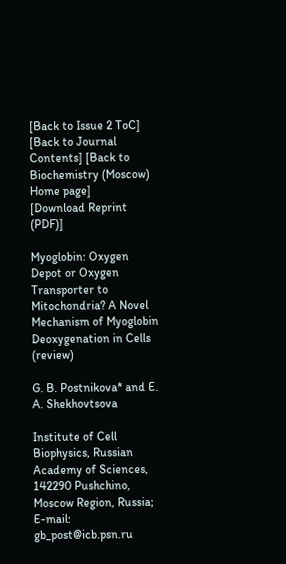[Back to Issue 2 ToC] [Back to Journal Contents] [Back to Biochemistry (Moscow) Home page]
[Download Reprint (PDF)]

Myoglobin: Oxygen Depot or Oxygen Transporter to Mitochondria? A Novel Mechanism of Myoglobin Deoxygenation in Cells (review)

G. B. Postnikova* and E. A. Shekhovtsova

Institute of Cell Biophysics, Russian Academy of Sciences, 142290 Pushchino, Moscow Region, Russia; E-mail: gb_post@icb.psn.ru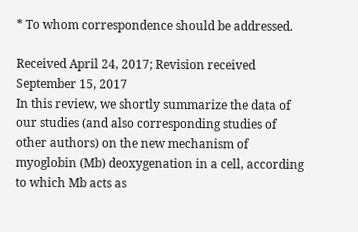* To whom correspondence should be addressed.

Received April 24, 2017; Revision received September 15, 2017
In this review, we shortly summarize the data of our studies (and also corresponding studies of other authors) on the new mechanism of myoglobin (Mb) deoxygenation in a cell, according to which Mb acts as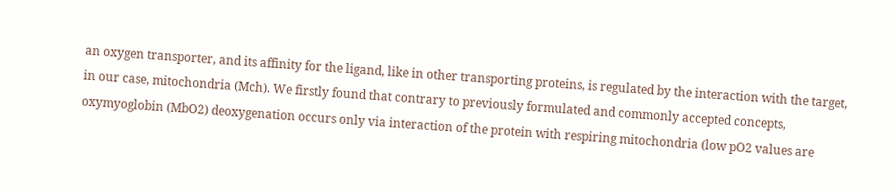an oxygen transporter, and its affinity for the ligand, like in other transporting proteins, is regulated by the interaction with the target, in our case, mitochondria (Mch). We firstly found that contrary to previously formulated and commonly accepted concepts, oxymyoglobin (MbO2) deoxygenation occurs only via interaction of the protein with respiring mitochondria (low pO2 values are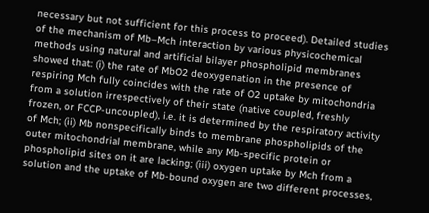necessary but not sufficient for this process to proceed). Detailed studies of the mechanism of Mb–Mch interaction by various physicochemical methods using natural and artificial bilayer phospholipid membranes showed that: (i) the rate of MbO2 deoxygenation in the presence of respiring Mch fully coincides with the rate of O2 uptake by mitochondria from a solution irrespectively of their state (native coupled, freshly frozen, or FCCP-uncoupled), i.e. it is determined by the respiratory activity of Mch; (ii) Mb nonspecifically binds to membrane phospholipids of the outer mitochondrial membrane, while any Mb-specific protein or phospholipid sites on it are lacking; (iii) oxygen uptake by Mch from a solution and the uptake of Mb-bound oxygen are two different processes,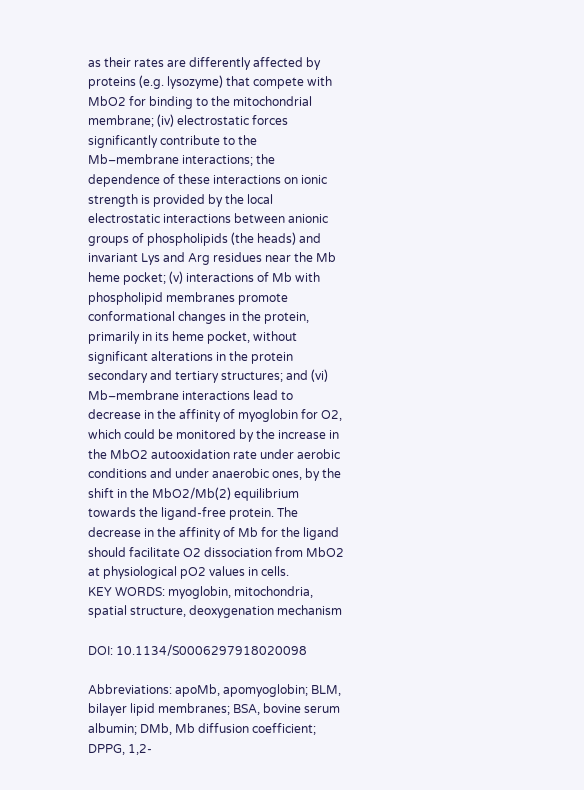as their rates are differently affected by proteins (e.g. lysozyme) that compete with MbO2 for binding to the mitochondrial membrane; (iv) electrostatic forces significantly contribute to the Mb–membrane interactions; the dependence of these interactions on ionic strength is provided by the local electrostatic interactions between anionic groups of phospholipids (the heads) and invariant Lys and Arg residues near the Mb heme pocket; (v) interactions of Mb with phospholipid membranes promote conformational changes in the protein, primarily in its heme pocket, without significant alterations in the protein secondary and tertiary structures; and (vi) Mb–membrane interactions lead to decrease in the affinity of myoglobin for O2, which could be monitored by the increase in the MbO2 autooxidation rate under aerobic conditions and under anaerobic ones, by the shift in the MbO2/Mb(2) equilibrium towards the ligand-free protein. The decrease in the affinity of Mb for the ligand should facilitate O2 dissociation from MbO2 at physiological pO2 values in cells.
KEY WORDS: myoglobin, mitochondria, spatial structure, deoxygenation mechanism

DOI: 10.1134/S0006297918020098

Abbreviations: apoMb, apomyoglobin; BLM, bilayer lipid membranes; BSA, bovine serum albumin; DMb, Mb diffusion coefficient; DPPG, 1,2-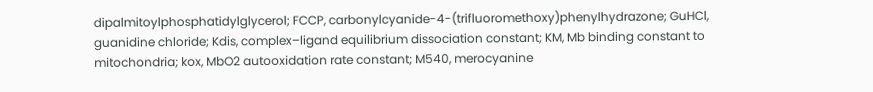dipalmitoylphosphatidylglycerol; FCCP, carbonylcyanide-4-(trifluoromethoxy)phenylhydrazone; GuHCl, guanidine chloride; Kdis, complex–ligand equilibrium dissociation constant; KM, Mb binding constant to mitochondria; kox, MbO2 autooxidation rate constant; M540, merocyanine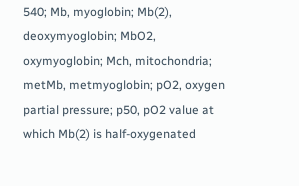540; Mb, myoglobin; Mb(2), deoxymyoglobin; MbO2, oxymyoglobin; Mch, mitochondria; metMb, metmyoglobin; pO2, oxygen partial pressure; p50, pO2 value at which Mb(2) is half-oxygenated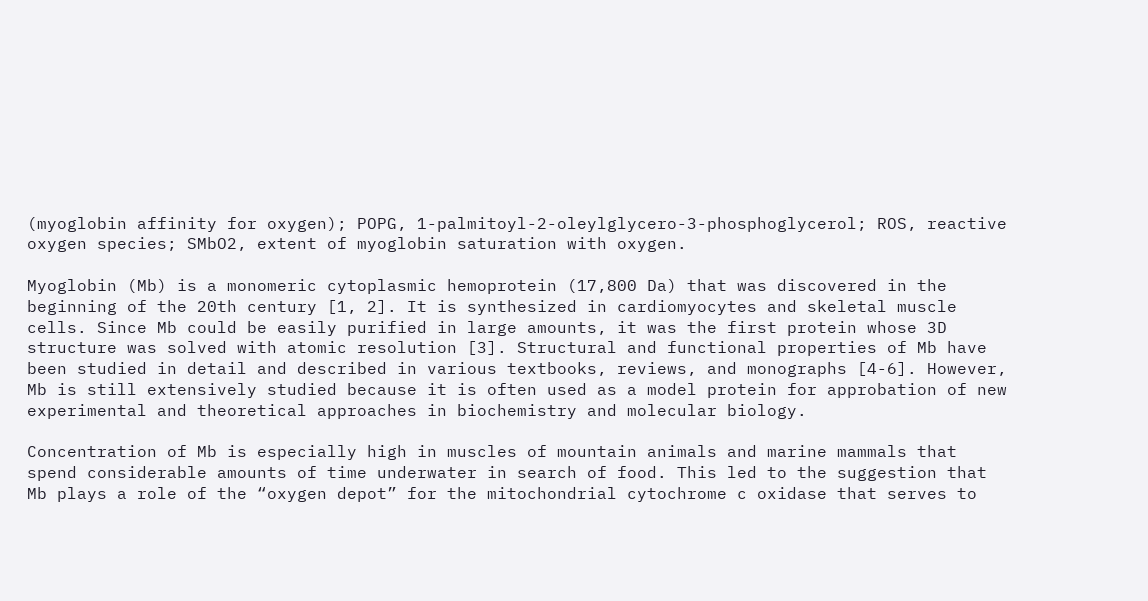(myoglobin affinity for oxygen); POPG, 1-palmitoyl-2-oleylglycero-3-phosphoglycerol; ROS, reactive oxygen species; SMbO2, extent of myoglobin saturation with oxygen.

Myoglobin (Mb) is a monomeric cytoplasmic hemoprotein (17,800 Da) that was discovered in the beginning of the 20th century [1, 2]. It is synthesized in cardiomyocytes and skeletal muscle cells. Since Mb could be easily purified in large amounts, it was the first protein whose 3D structure was solved with atomic resolution [3]. Structural and functional properties of Mb have been studied in detail and described in various textbooks, reviews, and monographs [4-6]. However, Mb is still extensively studied because it is often used as a model protein for approbation of new experimental and theoretical approaches in biochemistry and molecular biology.

Concentration of Mb is especially high in muscles of mountain animals and marine mammals that spend considerable amounts of time underwater in search of food. This led to the suggestion that Mb plays a role of the “oxygen depot” for the mitochondrial cytochrome c oxidase that serves to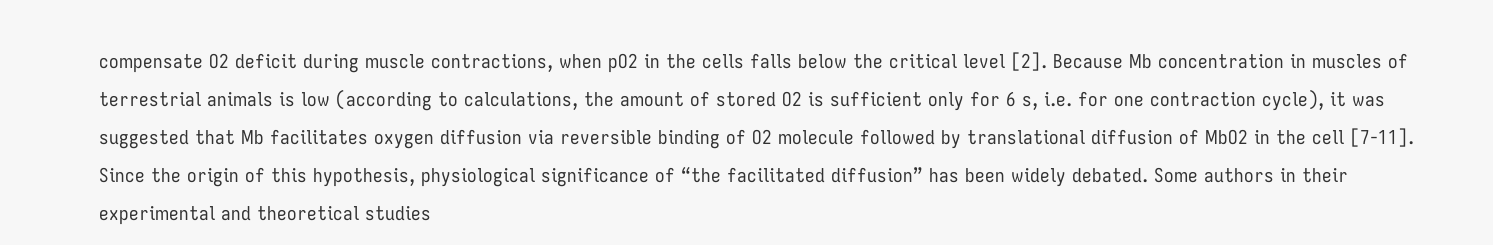compensate O2 deficit during muscle contractions, when pO2 in the cells falls below the critical level [2]. Because Mb concentration in muscles of terrestrial animals is low (according to calculations, the amount of stored O2 is sufficient only for 6 s, i.e. for one contraction cycle), it was suggested that Mb facilitates oxygen diffusion via reversible binding of O2 molecule followed by translational diffusion of MbO2 in the cell [7-11]. Since the origin of this hypothesis, physiological significance of “the facilitated diffusion” has been widely debated. Some authors in their experimental and theoretical studies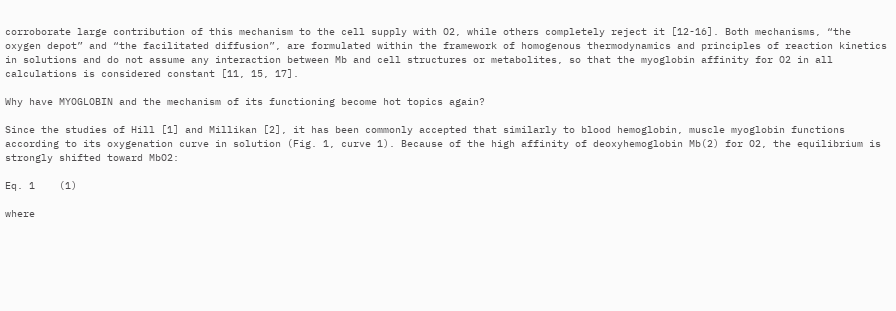corroborate large contribution of this mechanism to the cell supply with O2, while others completely reject it [12-16]. Both mechanisms, “the oxygen depot” and “the facilitated diffusion”, are formulated within the framework of homogenous thermodynamics and principles of reaction kinetics in solutions and do not assume any interaction between Mb and cell structures or metabolites, so that the myoglobin affinity for O2 in all calculations is considered constant [11, 15, 17].

Why have MYOGLOBIN and the mechanism of its functioning become hot topics again?

Since the studies of Hill [1] and Millikan [2], it has been commonly accepted that similarly to blood hemoglobin, muscle myoglobin functions according to its oxygenation curve in solution (Fig. 1, curve 1). Because of the high affinity of deoxyhemoglobin Mb(2) for O2, the equilibrium is strongly shifted toward MbO2:

Eq. 1    (1)

where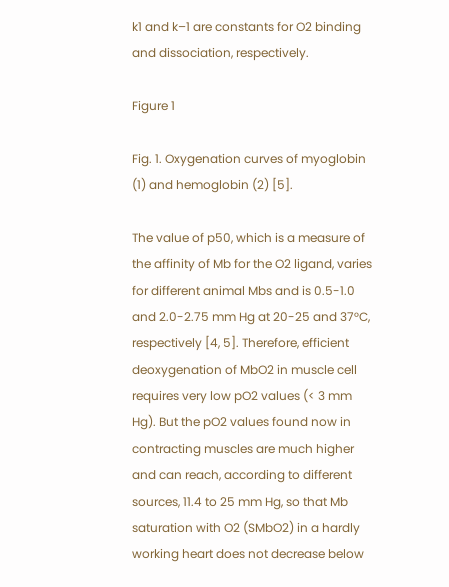k1 and k–1 are constants for O2 binding and dissociation, respectively.

Figure 1

Fig. 1. Oxygenation curves of myoglobin (1) and hemoglobin (2) [5].

The value of p50, which is a measure of the affinity of Mb for the O2 ligand, varies for different animal Mbs and is 0.5-1.0 and 2.0-2.75 mm Hg at 20-25 and 37°C, respectively [4, 5]. Therefore, efficient deoxygenation of MbO2 in muscle cell requires very low pO2 values (< 3 mm Hg). But the pO2 values found now in contracting muscles are much higher and can reach, according to different sources, 11.4 to 25 mm Hg, so that Mb saturation with O2 (SMbO2) in a hardly working heart does not decrease below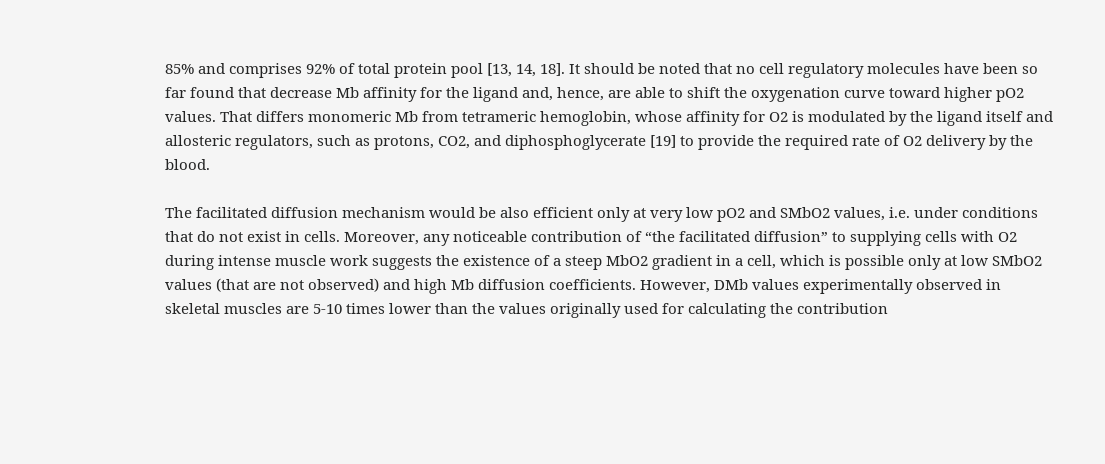85% and comprises 92% of total protein pool [13, 14, 18]. It should be noted that no cell regulatory molecules have been so far found that decrease Mb affinity for the ligand and, hence, are able to shift the oxygenation curve toward higher pO2 values. That differs monomeric Mb from tetrameric hemoglobin, whose affinity for O2 is modulated by the ligand itself and allosteric regulators, such as protons, CO2, and diphosphoglycerate [19] to provide the required rate of O2 delivery by the blood.

The facilitated diffusion mechanism would be also efficient only at very low pO2 and SMbO2 values, i.e. under conditions that do not exist in cells. Moreover, any noticeable contribution of “the facilitated diffusion” to supplying cells with O2 during intense muscle work suggests the existence of a steep MbO2 gradient in a cell, which is possible only at low SMbO2 values (that are not observed) and high Mb diffusion coefficients. However, DMb values experimentally observed in skeletal muscles are 5-10 times lower than the values originally used for calculating the contribution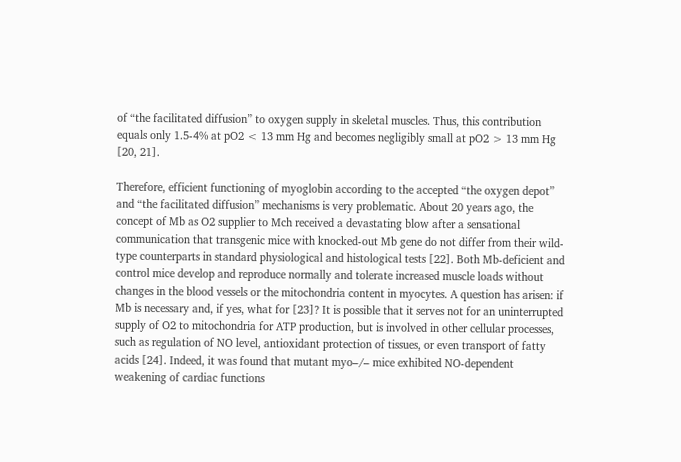of “the facilitated diffusion” to oxygen supply in skeletal muscles. Thus, this contribution equals only 1.5-4% at pO2 < 13 mm Hg and becomes negligibly small at pO2 > 13 mm Hg [20, 21].

Therefore, efficient functioning of myoglobin according to the accepted “the oxygen depot” and “the facilitated diffusion” mechanisms is very problematic. About 20 years ago, the concept of Mb as O2 supplier to Mch received a devastating blow after a sensational communication that transgenic mice with knocked-out Mb gene do not differ from their wild-type counterparts in standard physiological and histological tests [22]. Both Mb-deficient and control mice develop and reproduce normally and tolerate increased muscle loads without changes in the blood vessels or the mitochondria content in myocytes. A question has arisen: if Mb is necessary and, if yes, what for [23]? It is possible that it serves not for an uninterrupted supply of O2 to mitochondria for ATP production, but is involved in other cellular processes, such as regulation of NO level, antioxidant protection of tissues, or even transport of fatty acids [24]. Indeed, it was found that mutant myo–/– mice exhibited NO-dependent weakening of cardiac functions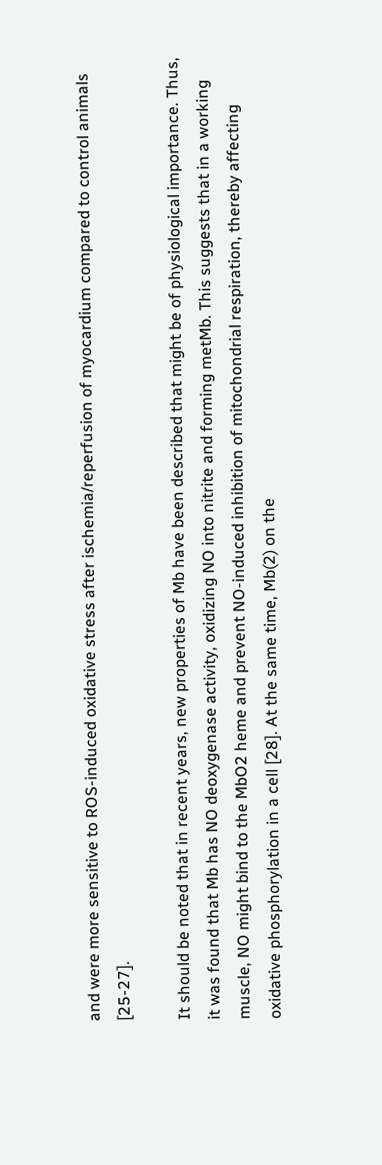and were more sensitive to ROS-induced oxidative stress after ischemia/reperfusion of myocardium compared to control animals [25-27].

It should be noted that in recent years, new properties of Mb have been described that might be of physiological importance. Thus, it was found that Mb has NO deoxygenase activity, oxidizing NO into nitrite and forming metMb. This suggests that in a working muscle, NO might bind to the MbO2 heme and prevent NO-induced inhibition of mitochondrial respiration, thereby affecting oxidative phosphorylation in a cell [28]. At the same time, Mb(2) on the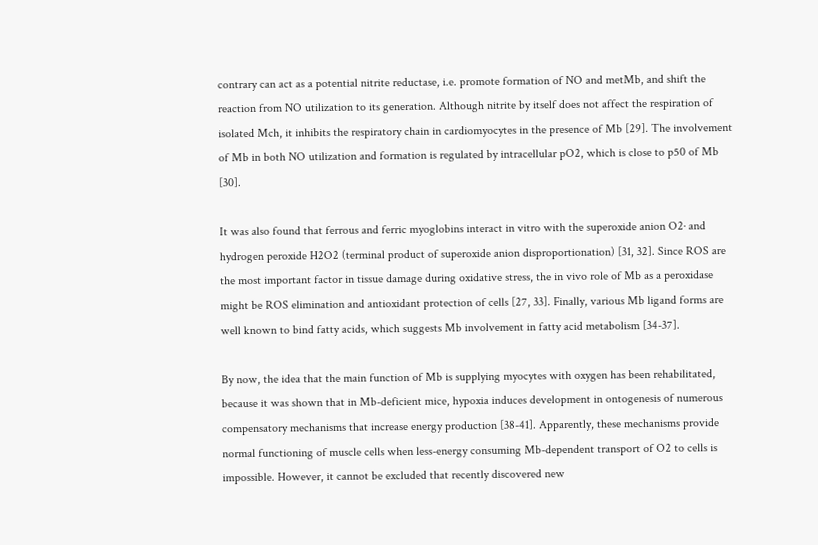contrary can act as a potential nitrite reductase, i.e. promote formation of NO and metMb, and shift the reaction from NO utilization to its generation. Although nitrite by itself does not affect the respiration of isolated Mch, it inhibits the respiratory chain in cardiomyocytes in the presence of Mb [29]. The involvement of Mb in both NO utilization and formation is regulated by intracellular pO2, which is close to p50 of Mb [30].

It was also found that ferrous and ferric myoglobins interact in vitro with the superoxide anion O2· and hydrogen peroxide H2O2 (terminal product of superoxide anion disproportionation) [31, 32]. Since ROS are the most important factor in tissue damage during oxidative stress, the in vivo role of Mb as a peroxidase might be ROS elimination and antioxidant protection of cells [27, 33]. Finally, various Mb ligand forms are well known to bind fatty acids, which suggests Mb involvement in fatty acid metabolism [34-37].

By now, the idea that the main function of Mb is supplying myocytes with oxygen has been rehabilitated, because it was shown that in Mb-deficient mice, hypoxia induces development in ontogenesis of numerous compensatory mechanisms that increase energy production [38-41]. Apparently, these mechanisms provide normal functioning of muscle cells when less-energy consuming Mb-dependent transport of O2 to cells is impossible. However, it cannot be excluded that recently discovered new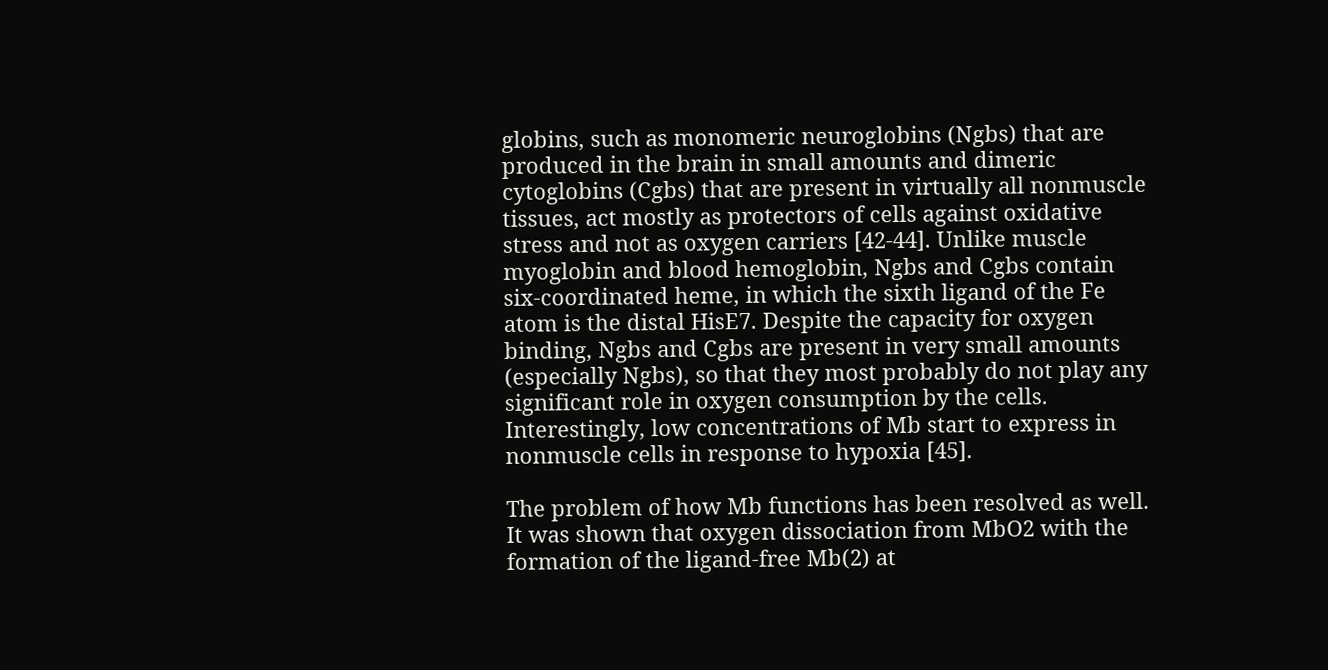globins, such as monomeric neuroglobins (Ngbs) that are produced in the brain in small amounts and dimeric cytoglobins (Cgbs) that are present in virtually all nonmuscle tissues, act mostly as protectors of cells against oxidative stress and not as oxygen carriers [42-44]. Unlike muscle myoglobin and blood hemoglobin, Ngbs and Cgbs contain six-coordinated heme, in which the sixth ligand of the Fe atom is the distal HisE7. Despite the capacity for oxygen binding, Ngbs and Cgbs are present in very small amounts (especially Ngbs), so that they most probably do not play any significant role in oxygen consumption by the cells. Interestingly, low concentrations of Mb start to express in nonmuscle cells in response to hypoxia [45].

The problem of how Mb functions has been resolved as well. It was shown that oxygen dissociation from MbO2 with the formation of the ligand-free Mb(2) at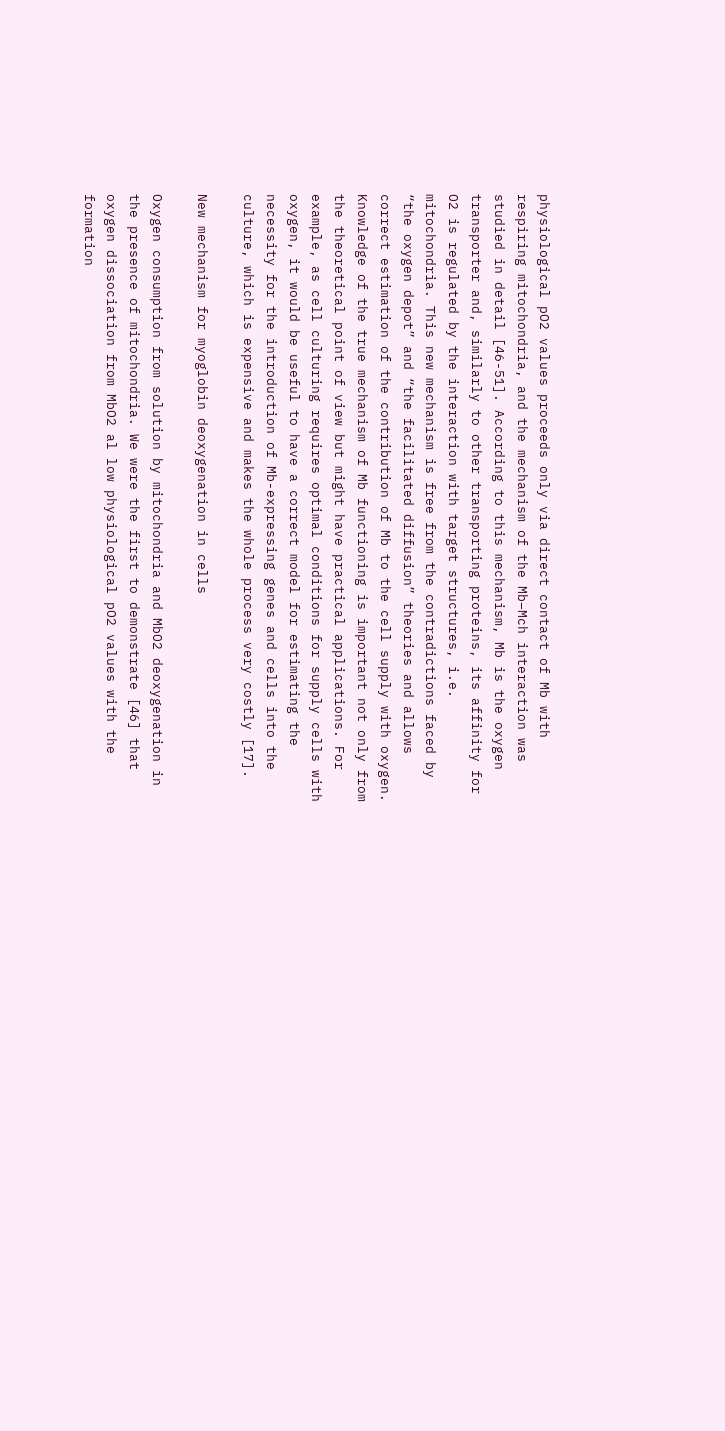physiological pO2 values proceeds only via direct contact of Mb with respiring mitochondria, and the mechanism of the Mb–Mch interaction was studied in detail [46-51]. According to this mechanism, Mb is the oxygen transporter and, similarly to other transporting proteins, its affinity for O2 is regulated by the interaction with target structures, i.e. mitochondria. This new mechanism is free from the contradictions faced by “the oxygen depot” and “the facilitated diffusion” theories and allows correct estimation of the contribution of Mb to the cell supply with oxygen. Knowledge of the true mechanism of Mb functioning is important not only from the theoretical point of view but might have practical applications. For example, as cell culturing requires optimal conditions for supply cells with oxygen, it would be useful to have a correct model for estimating the necessity for the introduction of Mb-expressing genes and cells into the culture, which is expensive and makes the whole process very costly [17].

New mechanism for myoglobin deoxygenation in cells

Oxygen consumption from solution by mitochondria and MbO2 deoxygenation in the presence of mitochondria. We were the first to demonstrate [46] that oxygen dissociation from MbO2 al low physiological pO2 values with the formation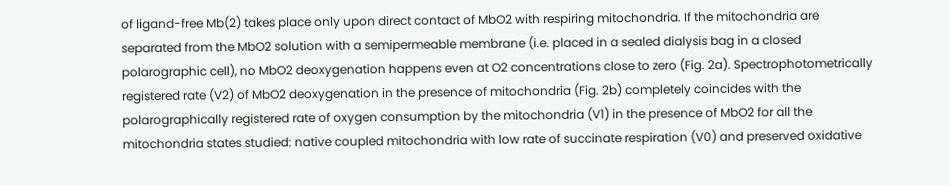of ligand-free Mb(2) takes place only upon direct contact of MbO2 with respiring mitochondria. If the mitochondria are separated from the MbO2 solution with a semipermeable membrane (i.e. placed in a sealed dialysis bag in a closed polarographic cell), no MbO2 deoxygenation happens even at O2 concentrations close to zero (Fig. 2a). Spectrophotometrically registered rate (V2) of MbO2 deoxygenation in the presence of mitochondria (Fig. 2b) completely coincides with the polarographically registered rate of oxygen consumption by the mitochondria (V1) in the presence of MbO2 for all the mitochondria states studied: native coupled mitochondria with low rate of succinate respiration (V0) and preserved oxidative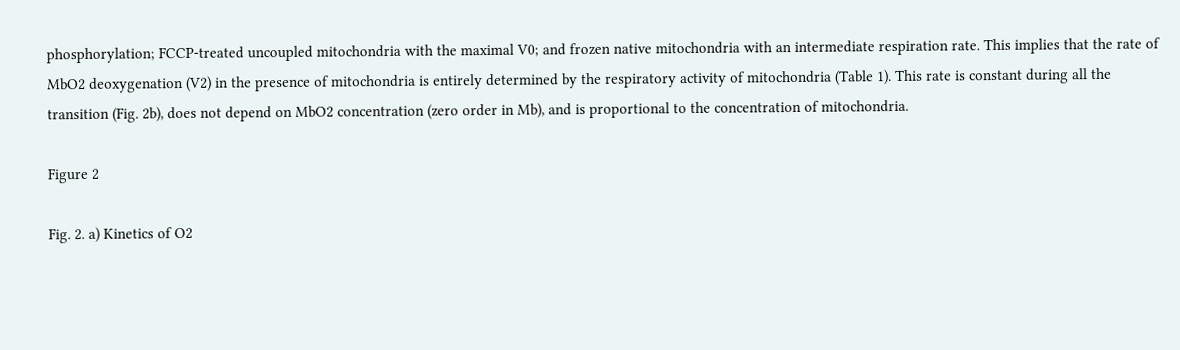phosphorylation; FCCP-treated uncoupled mitochondria with the maximal V0; and frozen native mitochondria with an intermediate respiration rate. This implies that the rate of MbO2 deoxygenation (V2) in the presence of mitochondria is entirely determined by the respiratory activity of mitochondria (Table 1). This rate is constant during all the transition (Fig. 2b), does not depend on MbO2 concentration (zero order in Mb), and is proportional to the concentration of mitochondria.

Figure 2

Fig. 2. a) Kinetics of O2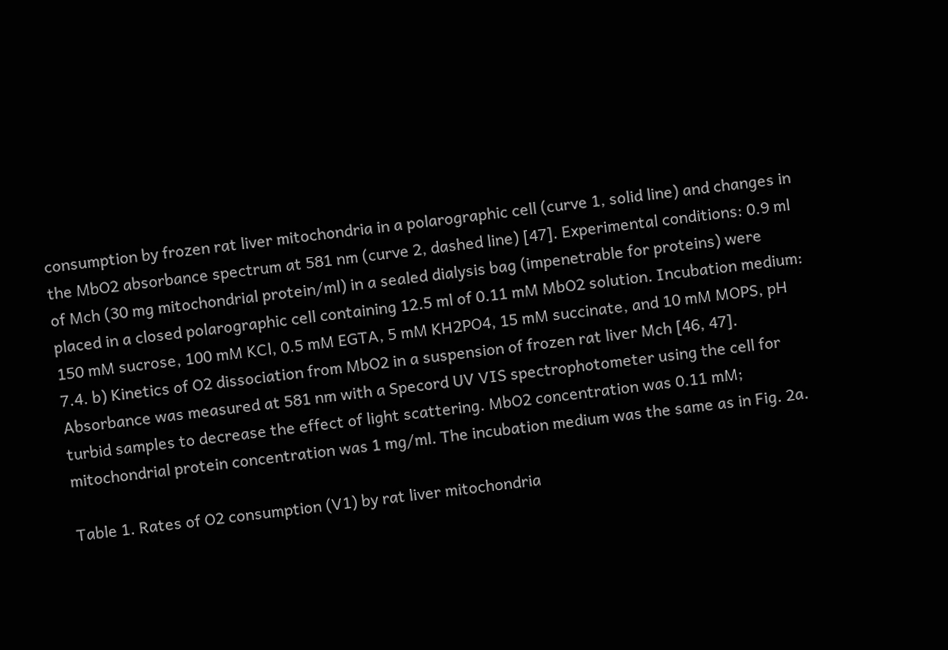consumption by frozen rat liver mitochondria in a polarographic cell (curve 1, solid line) and changes in the MbO2 absorbance spectrum at 581 nm (curve 2, dashed line) [47]. Experimental conditions: 0.9 ml of Mch (30 mg mitochondrial protein/ml) in a sealed dialysis bag (impenetrable for proteins) were placed in a closed polarographic cell containing 12.5 ml of 0.11 mM MbO2 solution. Incubation medium: 150 mM sucrose, 100 mM KCl, 0.5 mM EGTA, 5 mM KH2PO4, 15 mM succinate, and 10 mM MOPS, pH 7.4. b) Kinetics of O2 dissociation from MbO2 in a suspension of frozen rat liver Mch [46, 47]. Absorbance was measured at 581 nm with a Specord UV VIS spectrophotometer using the cell for turbid samples to decrease the effect of light scattering. MbO2 concentration was 0.11 mM; mitochondrial protein concentration was 1 mg/ml. The incubation medium was the same as in Fig. 2a.

Table 1. Rates of O2 consumption (V1) by rat liver mitochondria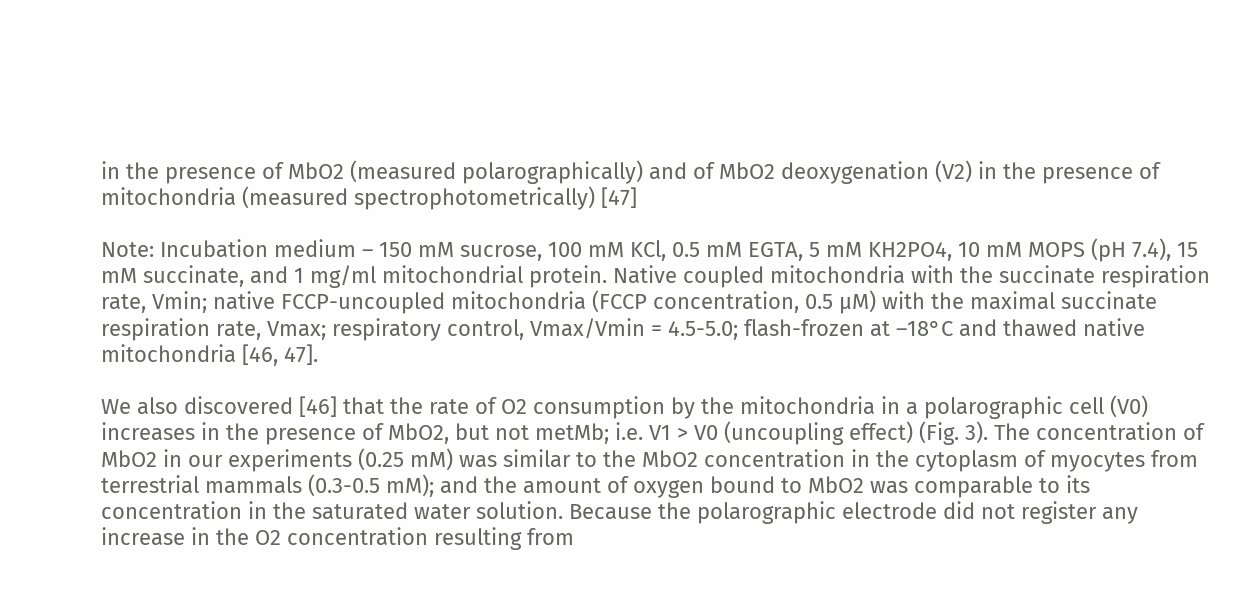in the presence of MbO2 (measured polarographically) and of MbO2 deoxygenation (V2) in the presence of mitochondria (measured spectrophotometrically) [47]

Note: Incubation medium – 150 mM sucrose, 100 mM KCl, 0.5 mM EGTA, 5 mM KH2PO4, 10 mM MOPS (pH 7.4), 15 mM succinate, and 1 mg/ml mitochondrial protein. Native coupled mitochondria with the succinate respiration rate, Vmin; native FCCP-uncoupled mitochondria (FCCP concentration, 0.5 µM) with the maximal succinate respiration rate, Vmax; respiratory control, Vmax/Vmin = 4.5-5.0; flash-frozen at –18°C and thawed native mitochondria [46, 47].

We also discovered [46] that the rate of O2 consumption by the mitochondria in a polarographic cell (V0) increases in the presence of MbO2, but not metMb; i.e. V1 > V0 (uncoupling effect) (Fig. 3). The concentration of MbO2 in our experiments (0.25 mM) was similar to the MbO2 concentration in the cytoplasm of myocytes from terrestrial mammals (0.3-0.5 mM); and the amount of oxygen bound to MbO2 was comparable to its concentration in the saturated water solution. Because the polarographic electrode did not register any increase in the O2 concentration resulting from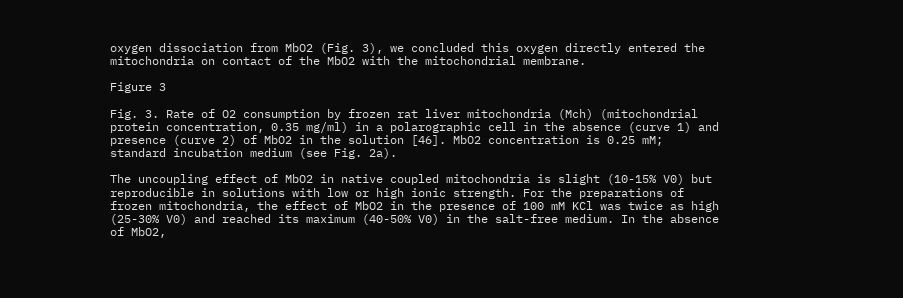oxygen dissociation from MbO2 (Fig. 3), we concluded this oxygen directly entered the mitochondria on contact of the MbO2 with the mitochondrial membrane.

Figure 3

Fig. 3. Rate of O2 consumption by frozen rat liver mitochondria (Mch) (mitochondrial protein concentration, 0.35 mg/ml) in a polarographic cell in the absence (curve 1) and presence (curve 2) of MbO2 in the solution [46]. MbO2 concentration is 0.25 mM; standard incubation medium (see Fig. 2a).

The uncoupling effect of MbO2 in native coupled mitochondria is slight (10-15% V0) but reproducible in solutions with low or high ionic strength. For the preparations of frozen mitochondria, the effect of MbO2 in the presence of 100 mM KCl was twice as high (25-30% V0) and reached its maximum (40-50% V0) in the salt-free medium. In the absence of MbO2,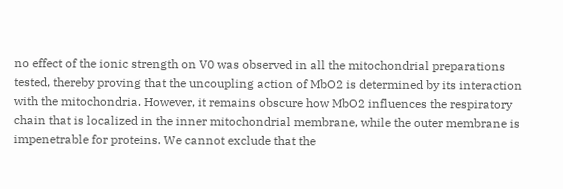no effect of the ionic strength on V0 was observed in all the mitochondrial preparations tested, thereby proving that the uncoupling action of MbO2 is determined by its interaction with the mitochondria. However, it remains obscure how MbO2 influences the respiratory chain that is localized in the inner mitochondrial membrane, while the outer membrane is impenetrable for proteins. We cannot exclude that the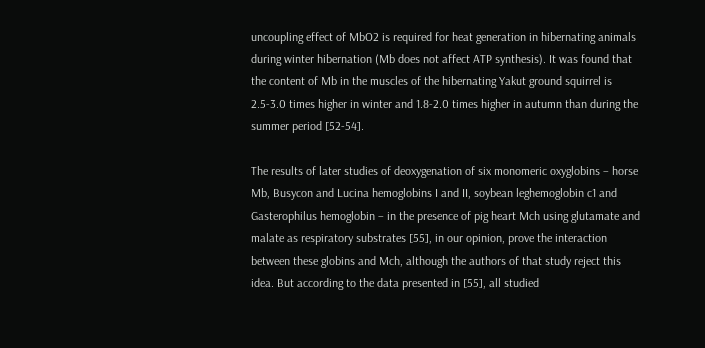uncoupling effect of MbO2 is required for heat generation in hibernating animals during winter hibernation (Mb does not affect ATP synthesis). It was found that the content of Mb in the muscles of the hibernating Yakut ground squirrel is 2.5-3.0 times higher in winter and 1.8-2.0 times higher in autumn than during the summer period [52-54].

The results of later studies of deoxygenation of six monomeric oxyglobins – horse Mb, Busycon and Lucina hemoglobins I and II, soybean leghemoglobin c1 and Gasterophilus hemoglobin – in the presence of pig heart Mch using glutamate and malate as respiratory substrates [55], in our opinion, prove the interaction between these globins and Mch, although the authors of that study reject this idea. But according to the data presented in [55], all studied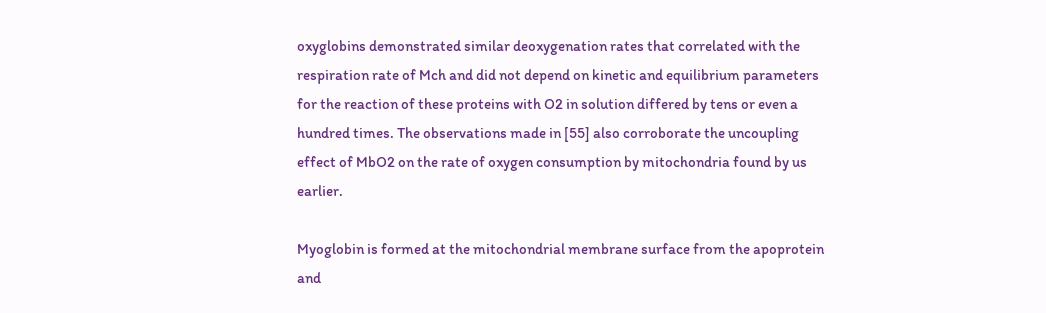oxyglobins demonstrated similar deoxygenation rates that correlated with the respiration rate of Mch and did not depend on kinetic and equilibrium parameters for the reaction of these proteins with O2 in solution differed by tens or even a hundred times. The observations made in [55] also corroborate the uncoupling effect of MbO2 on the rate of oxygen consumption by mitochondria found by us earlier.

Myoglobin is formed at the mitochondrial membrane surface from the apoprotein and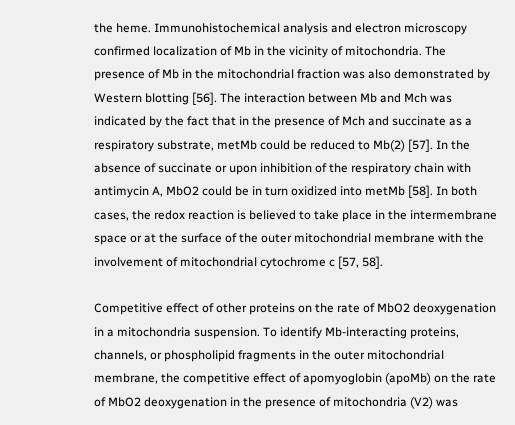the heme. Immunohistochemical analysis and electron microscopy confirmed localization of Mb in the vicinity of mitochondria. The presence of Mb in the mitochondrial fraction was also demonstrated by Western blotting [56]. The interaction between Mb and Mch was indicated by the fact that in the presence of Mch and succinate as a respiratory substrate, metMb could be reduced to Mb(2) [57]. In the absence of succinate or upon inhibition of the respiratory chain with antimycin A, MbO2 could be in turn oxidized into metMb [58]. In both cases, the redox reaction is believed to take place in the intermembrane space or at the surface of the outer mitochondrial membrane with the involvement of mitochondrial cytochrome c [57, 58].

Competitive effect of other proteins on the rate of MbO2 deoxygenation in a mitochondria suspension. To identify Mb-interacting proteins, channels, or phospholipid fragments in the outer mitochondrial membrane, the competitive effect of apomyoglobin (apoMb) on the rate of MbO2 deoxygenation in the presence of mitochondria (V2) was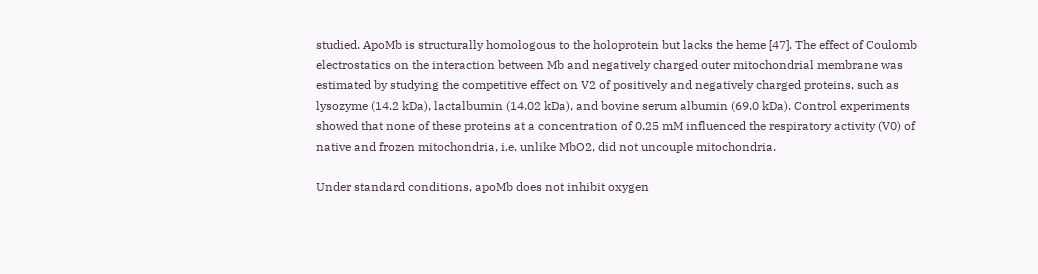studied. ApoMb is structurally homologous to the holoprotein but lacks the heme [47]. The effect of Coulomb electrostatics on the interaction between Mb and negatively charged outer mitochondrial membrane was estimated by studying the competitive effect on V2 of positively and negatively charged proteins, such as lysozyme (14.2 kDa), lactalbumin (14.02 kDa), and bovine serum albumin (69.0 kDa). Control experiments showed that none of these proteins at a concentration of 0.25 mM influenced the respiratory activity (V0) of native and frozen mitochondria, i.e. unlike MbO2, did not uncouple mitochondria.

Under standard conditions, apoMb does not inhibit oxygen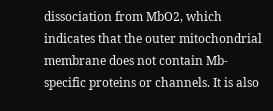dissociation from MbO2, which indicates that the outer mitochondrial membrane does not contain Mb-specific proteins or channels. It is also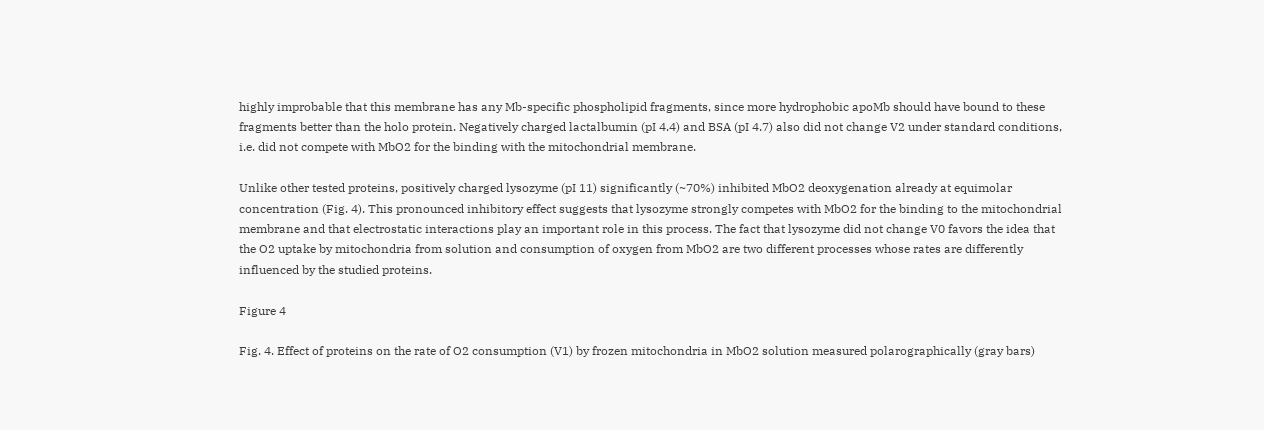highly improbable that this membrane has any Mb-specific phospholipid fragments, since more hydrophobic apoMb should have bound to these fragments better than the holo protein. Negatively charged lactalbumin (pI 4.4) and BSA (pI 4.7) also did not change V2 under standard conditions, i.e. did not compete with MbO2 for the binding with the mitochondrial membrane.

Unlike other tested proteins, positively charged lysozyme (pI 11) significantly (~70%) inhibited MbO2 deoxygenation already at equimolar concentration (Fig. 4). This pronounced inhibitory effect suggests that lysozyme strongly competes with MbO2 for the binding to the mitochondrial membrane and that electrostatic interactions play an important role in this process. The fact that lysozyme did not change V0 favors the idea that the O2 uptake by mitochondria from solution and consumption of oxygen from MbO2 are two different processes whose rates are differently influenced by the studied proteins.

Figure 4

Fig. 4. Effect of proteins on the rate of O2 consumption (V1) by frozen mitochondria in MbO2 solution measured polarographically (gray bars)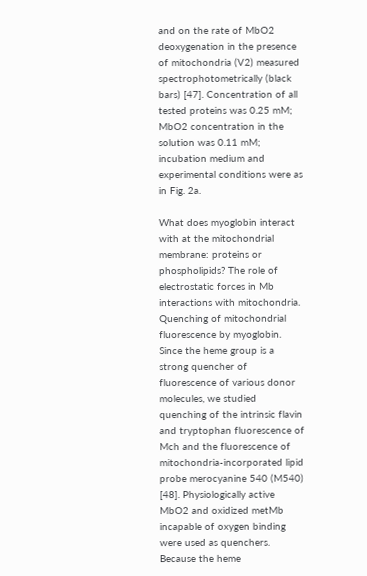and on the rate of MbO2 deoxygenation in the presence of mitochondria (V2) measured spectrophotometrically (black bars) [47]. Concentration of all tested proteins was 0.25 mM; MbO2 concentration in the solution was 0.11 mM; incubation medium and experimental conditions were as in Fig. 2a.

What does myoglobin interact with at the mitochondrial membrane: proteins or phospholipids? The role of electrostatic forces in Mb interactions with mitochondria. Quenching of mitochondrial fluorescence by myoglobin. Since the heme group is a strong quencher of fluorescence of various donor molecules, we studied quenching of the intrinsic flavin and tryptophan fluorescence of Mch and the fluorescence of mitochondria-incorporated lipid probe merocyanine 540 (M540) [48]. Physiologically active MbO2 and oxidized metMb incapable of oxygen binding were used as quenchers. Because the heme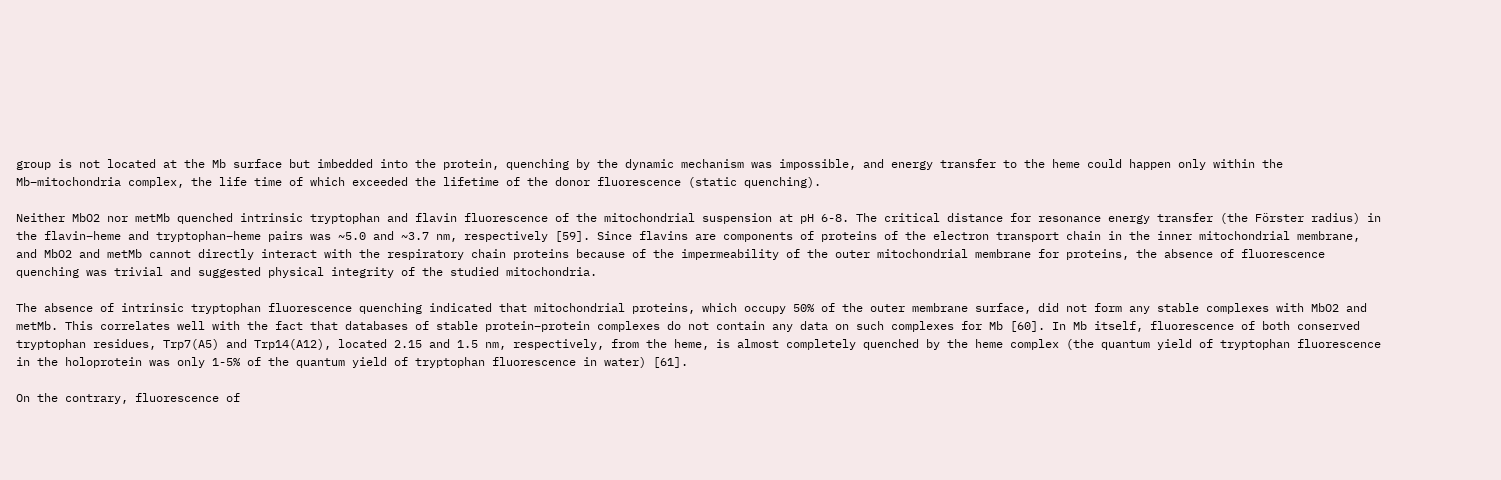group is not located at the Mb surface but imbedded into the protein, quenching by the dynamic mechanism was impossible, and energy transfer to the heme could happen only within the Mb–mitochondria complex, the life time of which exceeded the lifetime of the donor fluorescence (static quenching).

Neither MbO2 nor metMb quenched intrinsic tryptophan and flavin fluorescence of the mitochondrial suspension at pH 6-8. The critical distance for resonance energy transfer (the Förster radius) in the flavin–heme and tryptophan–heme pairs was ~5.0 and ~3.7 nm, respectively [59]. Since flavins are components of proteins of the electron transport chain in the inner mitochondrial membrane, and MbO2 and metMb cannot directly interact with the respiratory chain proteins because of the impermeability of the outer mitochondrial membrane for proteins, the absence of fluorescence quenching was trivial and suggested physical integrity of the studied mitochondria.

The absence of intrinsic tryptophan fluorescence quenching indicated that mitochondrial proteins, which occupy 50% of the outer membrane surface, did not form any stable complexes with MbO2 and metMb. This correlates well with the fact that databases of stable protein–protein complexes do not contain any data on such complexes for Mb [60]. In Mb itself, fluorescence of both conserved tryptophan residues, Trp7(A5) and Trp14(A12), located 2.15 and 1.5 nm, respectively, from the heme, is almost completely quenched by the heme complex (the quantum yield of tryptophan fluorescence in the holoprotein was only 1-5% of the quantum yield of tryptophan fluorescence in water) [61].

On the contrary, fluorescence of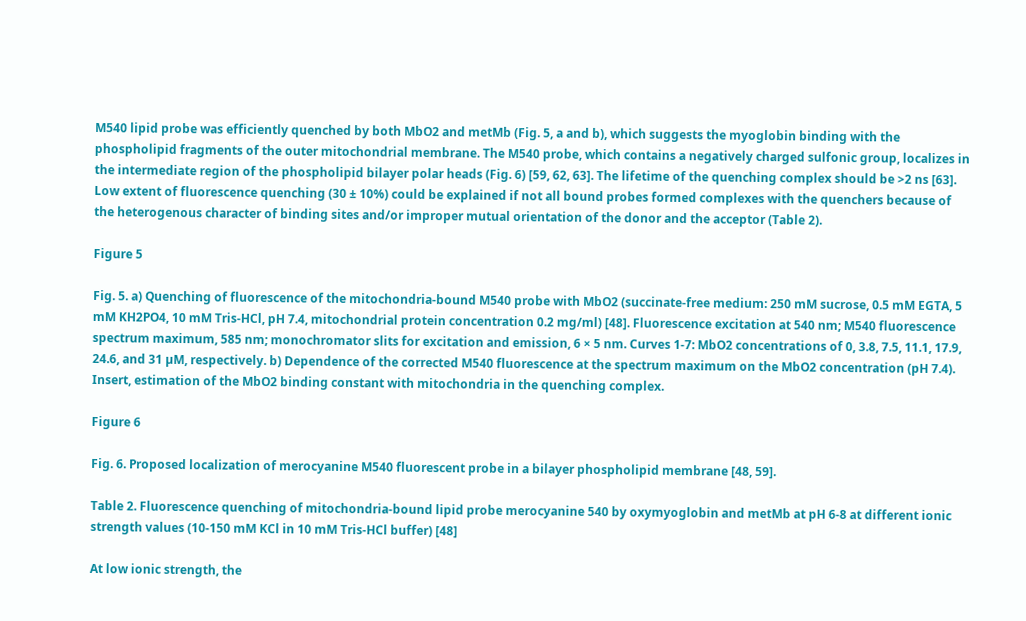M540 lipid probe was efficiently quenched by both MbO2 and metMb (Fig. 5, a and b), which suggests the myoglobin binding with the phospholipid fragments of the outer mitochondrial membrane. The M540 probe, which contains a negatively charged sulfonic group, localizes in the intermediate region of the phospholipid bilayer polar heads (Fig. 6) [59, 62, 63]. The lifetime of the quenching complex should be >2 ns [63]. Low extent of fluorescence quenching (30 ± 10%) could be explained if not all bound probes formed complexes with the quenchers because of the heterogenous character of binding sites and/or improper mutual orientation of the donor and the acceptor (Table 2).

Figure 5

Fig. 5. a) Quenching of fluorescence of the mitochondria-bound M540 probe with MbO2 (succinate-free medium: 250 mM sucrose, 0.5 mM EGTA, 5 mM KH2PO4, 10 mM Tris-HCl, pH 7.4, mitochondrial protein concentration 0.2 mg/ml) [48]. Fluorescence excitation at 540 nm; M540 fluorescence spectrum maximum, 585 nm; monochromator slits for excitation and emission, 6 × 5 nm. Curves 1-7: MbO2 concentrations of 0, 3.8, 7.5, 11.1, 17.9, 24.6, and 31 µM, respectively. b) Dependence of the corrected M540 fluorescence at the spectrum maximum on the MbO2 concentration (pH 7.4). Insert, estimation of the MbO2 binding constant with mitochondria in the quenching complex.

Figure 6

Fig. 6. Proposed localization of merocyanine M540 fluorescent probe in a bilayer phospholipid membrane [48, 59].

Table 2. Fluorescence quenching of mitochondria-bound lipid probe merocyanine 540 by oxymyoglobin and metMb at pH 6-8 at different ionic strength values (10-150 mM KCl in 10 mM Tris-HCl buffer) [48]

At low ionic strength, the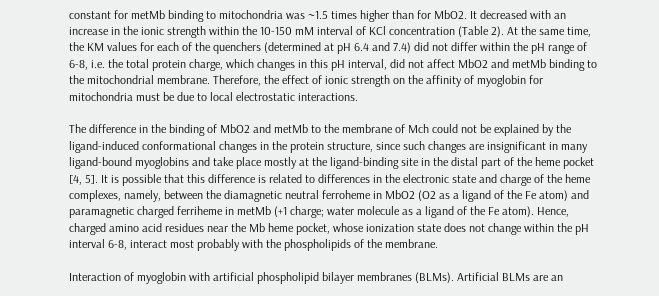constant for metMb binding to mitochondria was ~1.5 times higher than for MbO2. It decreased with an increase in the ionic strength within the 10-150 mM interval of KCl concentration (Table 2). At the same time, the KM values for each of the quenchers (determined at pH 6.4 and 7.4) did not differ within the pH range of 6-8, i.e. the total protein charge, which changes in this pH interval, did not affect MbO2 and metMb binding to the mitochondrial membrane. Therefore, the effect of ionic strength on the affinity of myoglobin for mitochondria must be due to local electrostatic interactions.

The difference in the binding of MbO2 and metMb to the membrane of Mch could not be explained by the ligand-induced conformational changes in the protein structure, since such changes are insignificant in many ligand-bound myoglobins and take place mostly at the ligand-binding site in the distal part of the heme pocket [4, 5]. It is possible that this difference is related to differences in the electronic state and charge of the heme complexes, namely, between the diamagnetic neutral ferroheme in MbO2 (O2 as a ligand of the Fe atom) and paramagnetic charged ferriheme in metMb (+1 charge; water molecule as a ligand of the Fe atom). Hence, charged amino acid residues near the Mb heme pocket, whose ionization state does not change within the pH interval 6-8, interact most probably with the phospholipids of the membrane.

Interaction of myoglobin with artificial phospholipid bilayer membranes (BLMs). Artificial BLMs are an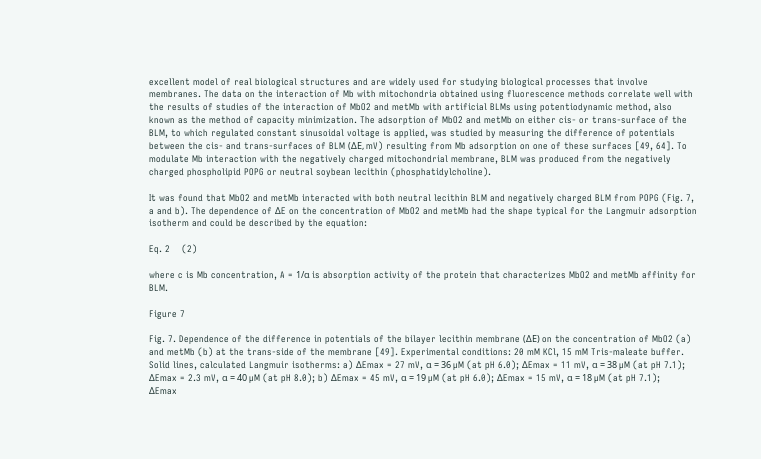excellent model of real biological structures and are widely used for studying biological processes that involve membranes. The data on the interaction of Mb with mitochondria obtained using fluorescence methods correlate well with the results of studies of the interaction of MbO2 and metMb with artificial BLMs using potentiodynamic method, also known as the method of capacity minimization. The adsorption of MbO2 and metMb on either cis- or trans-surface of the BLM, to which regulated constant sinusoidal voltage is applied, was studied by measuring the difference of potentials between the cis- and trans-surfaces of BLM (ΔE, mV) resulting from Mb adsorption on one of these surfaces [49, 64]. To modulate Mb interaction with the negatively charged mitochondrial membrane, BLM was produced from the negatively charged phospholipid POPG or neutral soybean lecithin (phosphatidylcholine).

It was found that MbO2 and metMb interacted with both neutral lecithin BLM and negatively charged BLM from POPG (Fig. 7, a and b). The dependence of ΔE on the concentration of MbO2 and metMb had the shape typical for the Langmuir adsorption isotherm and could be described by the equation:

Eq. 2    (2)

where c is Mb concentration, A = 1/α is absorption activity of the protein that characterizes MbO2 and metMb affinity for BLM.

Figure 7

Fig. 7. Dependence of the difference in potentials of the bilayer lecithin membrane (ΔE) on the concentration of MbO2 (a) and metMb (b) at the trans-side of the membrane [49]. Experimental conditions: 20 mM KCl, 15 mM Tris-maleate buffer. Solid lines, calculated Langmuir isotherms: a) ΔEmax = 27 mV, α = 36 µM (at pH 6.0); ΔEmax = 11 mV, α = 38 µM (at pH 7.1); ΔEmax = 2.3 mV, α = 40 µM (at pH 8.0); b) ΔEmax = 45 mV, α = 19 µM (at pH 6.0); ΔEmax = 15 mV, α = 18 µM (at pH 7.1); ΔEmax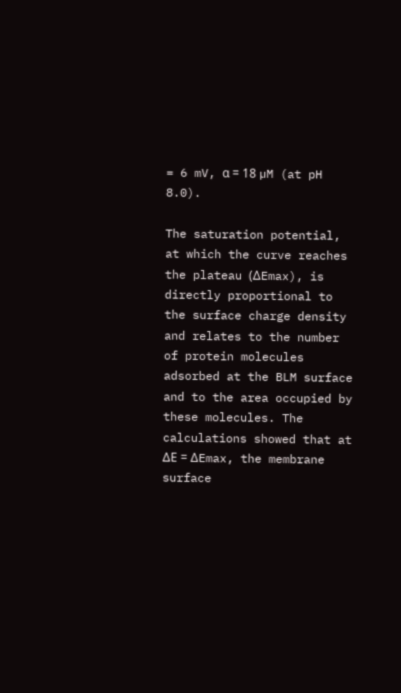= 6 mV, α = 18 µM (at pH 8.0).

The saturation potential, at which the curve reaches the plateau (ΔEmax), is directly proportional to the surface charge density and relates to the number of protein molecules adsorbed at the BLM surface and to the area occupied by these molecules. The calculations showed that at ΔE = ΔEmax, the membrane surface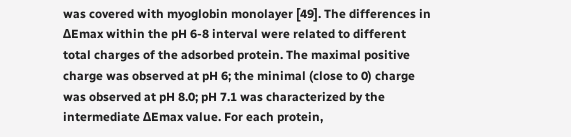was covered with myoglobin monolayer [49]. The differences in ΔEmax within the pH 6-8 interval were related to different total charges of the adsorbed protein. The maximal positive charge was observed at pH 6; the minimal (close to 0) charge was observed at pH 8.0; pH 7.1 was characterized by the intermediate ΔEmax value. For each protein,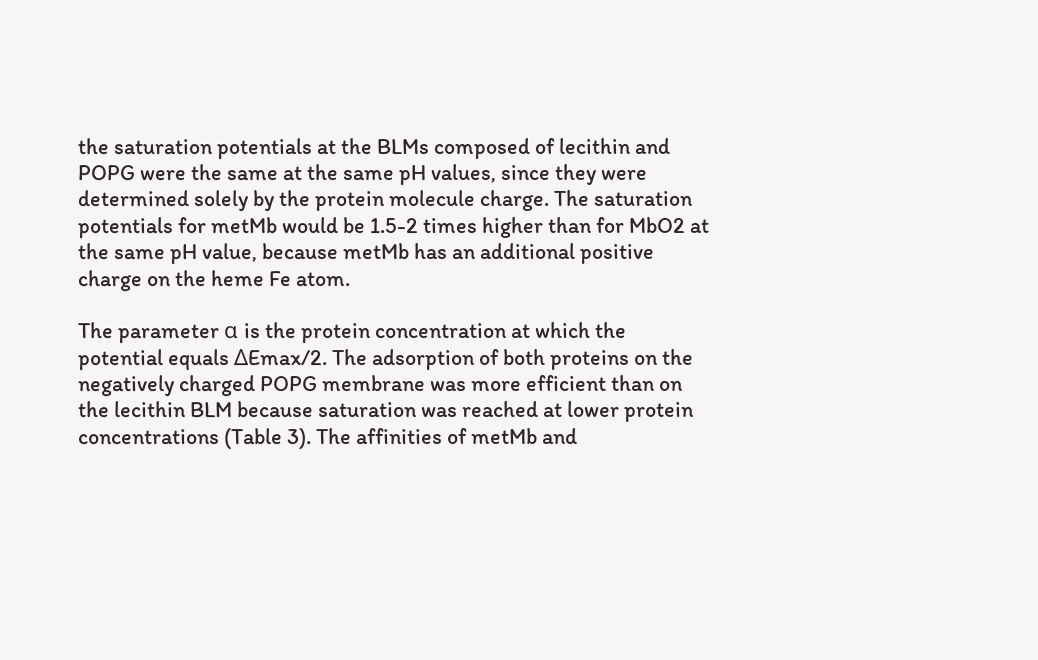the saturation potentials at the BLMs composed of lecithin and POPG were the same at the same pH values, since they were determined solely by the protein molecule charge. The saturation potentials for metMb would be 1.5-2 times higher than for MbO2 at the same pH value, because metMb has an additional positive charge on the heme Fe atom.

The parameter α is the protein concentration at which the potential equals ΔEmax/2. The adsorption of both proteins on the negatively charged POPG membrane was more efficient than on the lecithin BLM because saturation was reached at lower protein concentrations (Table 3). The affinities of metMb and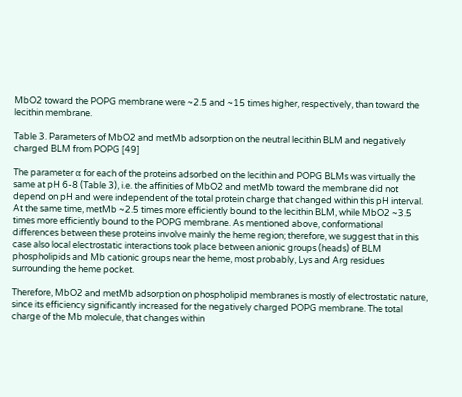MbO2 toward the POPG membrane were ~2.5 and ~15 times higher, respectively, than toward the lecithin membrane.

Table 3. Parameters of MbO2 and metMb adsorption on the neutral lecithin BLM and negatively charged BLM from POPG [49]

The parameter α for each of the proteins adsorbed on the lecithin and POPG BLMs was virtually the same at pH 6-8 (Table 3), i.e. the affinities of MbO2 and metMb toward the membrane did not depend on pH and were independent of the total protein charge that changed within this pH interval. At the same time, metMb ~2.5 times more efficiently bound to the lecithin BLM, while MbO2 ~3.5 times more efficiently bound to the POPG membrane. As mentioned above, conformational differences between these proteins involve mainly the heme region; therefore, we suggest that in this case also local electrostatic interactions took place between anionic groups (heads) of BLM phospholipids and Mb cationic groups near the heme, most probably, Lys and Arg residues surrounding the heme pocket.

Therefore, MbO2 and metMb adsorption on phospholipid membranes is mostly of electrostatic nature, since its efficiency significantly increased for the negatively charged POPG membrane. The total charge of the Mb molecule, that changes within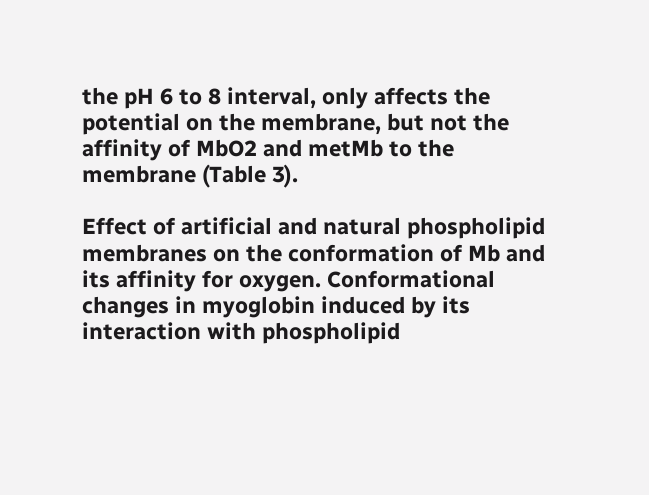the pH 6 to 8 interval, only affects the potential on the membrane, but not the affinity of MbO2 and metMb to the membrane (Table 3).

Effect of artificial and natural phospholipid membranes on the conformation of Mb and its affinity for oxygen. Conformational changes in myoglobin induced by its interaction with phospholipid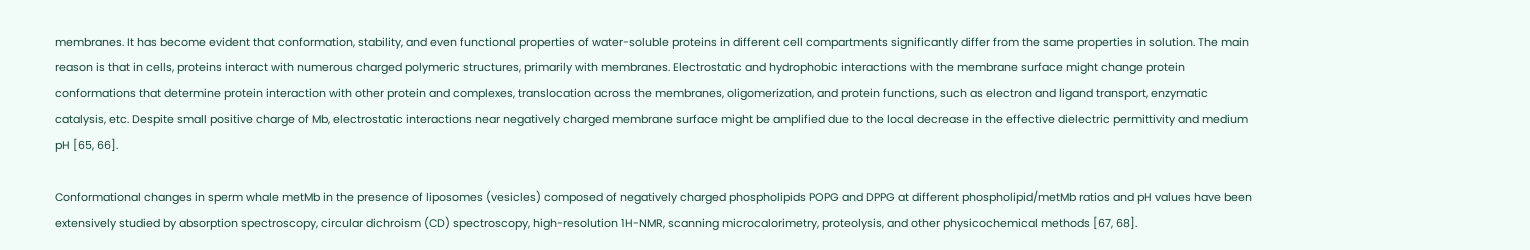membranes. It has become evident that conformation, stability, and even functional properties of water-soluble proteins in different cell compartments significantly differ from the same properties in solution. The main reason is that in cells, proteins interact with numerous charged polymeric structures, primarily with membranes. Electrostatic and hydrophobic interactions with the membrane surface might change protein conformations that determine protein interaction with other protein and complexes, translocation across the membranes, oligomerization, and protein functions, such as electron and ligand transport, enzymatic catalysis, etc. Despite small positive charge of Mb, electrostatic interactions near negatively charged membrane surface might be amplified due to the local decrease in the effective dielectric permittivity and medium pH [65, 66].

Conformational changes in sperm whale metMb in the presence of liposomes (vesicles) composed of negatively charged phospholipids POPG and DPPG at different phospholipid/metMb ratios and pH values have been extensively studied by absorption spectroscopy, circular dichroism (CD) spectroscopy, high-resolution 1H-NMR, scanning microcalorimetry, proteolysis, and other physicochemical methods [67, 68].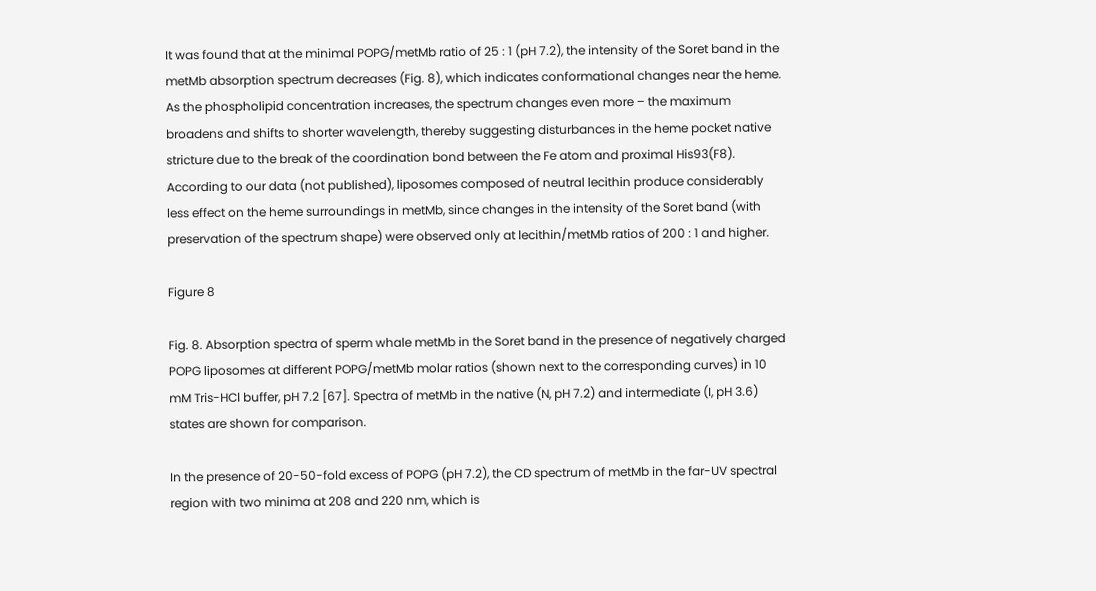It was found that at the minimal POPG/metMb ratio of 25 : 1 (pH 7.2), the intensity of the Soret band in the metMb absorption spectrum decreases (Fig. 8), which indicates conformational changes near the heme. As the phospholipid concentration increases, the spectrum changes even more – the maximum broadens and shifts to shorter wavelength, thereby suggesting disturbances in the heme pocket native stricture due to the break of the coordination bond between the Fe atom and proximal His93(F8). According to our data (not published), liposomes composed of neutral lecithin produce considerably less effect on the heme surroundings in metMb, since changes in the intensity of the Soret band (with preservation of the spectrum shape) were observed only at lecithin/metMb ratios of 200 : 1 and higher.

Figure 8

Fig. 8. Absorption spectra of sperm whale metMb in the Soret band in the presence of negatively charged POPG liposomes at different POPG/metMb molar ratios (shown next to the corresponding curves) in 10 mM Tris-HCl buffer, pH 7.2 [67]. Spectra of metMb in the native (N, pH 7.2) and intermediate (I, pH 3.6) states are shown for comparison.

In the presence of 20-50-fold excess of POPG (pH 7.2), the CD spectrum of metMb in the far-UV spectral region with two minima at 208 and 220 nm, which is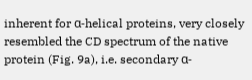inherent for α-helical proteins, very closely resembled the CD spectrum of the native protein (Fig. 9a), i.e. secondary α-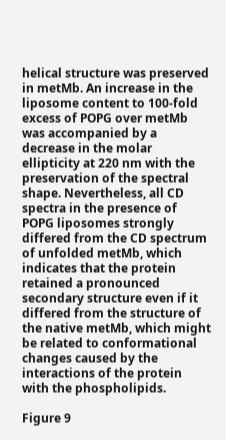helical structure was preserved in metMb. An increase in the liposome content to 100-fold excess of POPG over metMb was accompanied by a decrease in the molar ellipticity at 220 nm with the preservation of the spectral shape. Nevertheless, all CD spectra in the presence of POPG liposomes strongly differed from the CD spectrum of unfolded metMb, which indicates that the protein retained a pronounced secondary structure even if it differed from the structure of the native metMb, which might be related to conformational changes caused by the interactions of the protein with the phospholipids.

Figure 9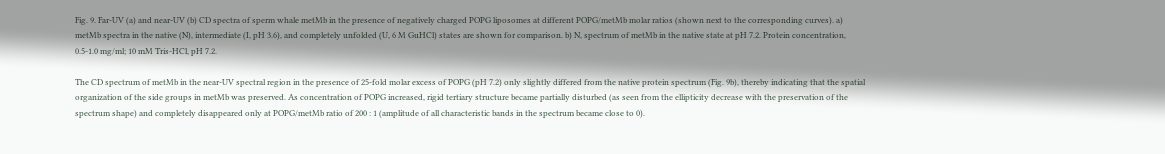Fig. 9. Far-UV (a) and near-UV (b) CD spectra of sperm whale metMb in the presence of negatively charged POPG liposomes at different POPG/metMb molar ratios (shown next to the corresponding curves). a) metMb spectra in the native (N), intermediate (I, pH 3.6), and completely unfolded (U, 6 M GuHCl) states are shown for comparison. b) N, spectrum of metMb in the native state at pH 7.2. Protein concentration, 0.5-1.0 mg/ml; 10 mM Tris-HCl, pH 7.2.

The CD spectrum of metMb in the near-UV spectral region in the presence of 25-fold molar excess of POPG (pH 7.2) only slightly differed from the native protein spectrum (Fig. 9b), thereby indicating that the spatial organization of the side groups in metMb was preserved. As concentration of POPG increased, rigid tertiary structure became partially disturbed (as seen from the ellipticity decrease with the preservation of the spectrum shape) and completely disappeared only at POPG/metMb ratio of 200 : 1 (amplitude of all characteristic bands in the spectrum became close to 0).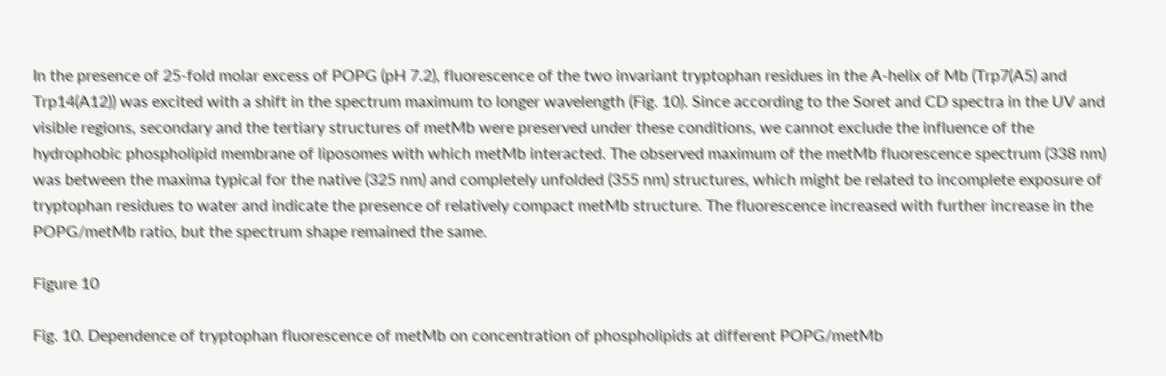In the presence of 25-fold molar excess of POPG (pH 7.2), fluorescence of the two invariant tryptophan residues in the A-helix of Mb (Trp7(A5) and Trp14(A12)) was excited with a shift in the spectrum maximum to longer wavelength (Fig. 10). Since according to the Soret and CD spectra in the UV and visible regions, secondary and the tertiary structures of metMb were preserved under these conditions, we cannot exclude the influence of the hydrophobic phospholipid membrane of liposomes with which metMb interacted. The observed maximum of the metMb fluorescence spectrum (338 nm) was between the maxima typical for the native (325 nm) and completely unfolded (355 nm) structures, which might be related to incomplete exposure of tryptophan residues to water and indicate the presence of relatively compact metMb structure. The fluorescence increased with further increase in the POPG/metMb ratio, but the spectrum shape remained the same.

Figure 10

Fig. 10. Dependence of tryptophan fluorescence of metMb on concentration of phospholipids at different POPG/metMb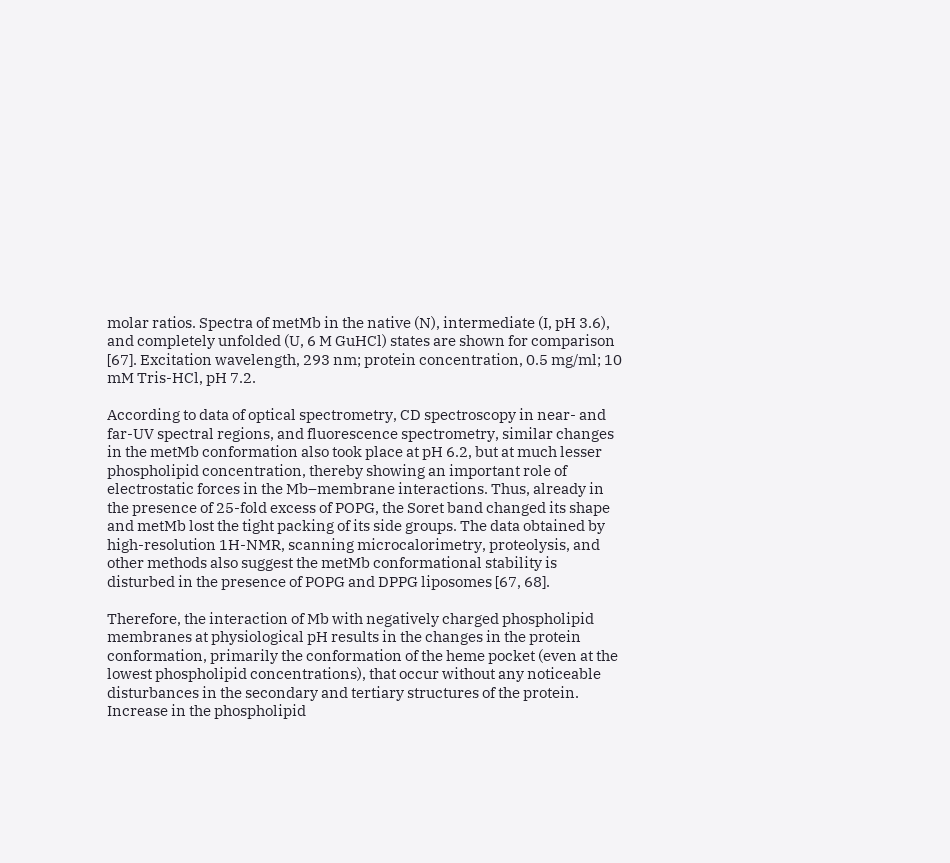molar ratios. Spectra of metMb in the native (N), intermediate (I, pH 3.6), and completely unfolded (U, 6 M GuHCl) states are shown for comparison [67]. Excitation wavelength, 293 nm; protein concentration, 0.5 mg/ml; 10 mM Tris-HCl, pH 7.2.

According to data of optical spectrometry, CD spectroscopy in near- and far-UV spectral regions, and fluorescence spectrometry, similar changes in the metMb conformation also took place at pH 6.2, but at much lesser phospholipid concentration, thereby showing an important role of electrostatic forces in the Mb–membrane interactions. Thus, already in the presence of 25-fold excess of POPG, the Soret band changed its shape and metMb lost the tight packing of its side groups. The data obtained by high-resolution 1H-NMR, scanning microcalorimetry, proteolysis, and other methods also suggest the metMb conformational stability is disturbed in the presence of POPG and DPPG liposomes [67, 68].

Therefore, the interaction of Mb with negatively charged phospholipid membranes at physiological pH results in the changes in the protein conformation, primarily the conformation of the heme pocket (even at the lowest phospholipid concentrations), that occur without any noticeable disturbances in the secondary and tertiary structures of the protein. Increase in the phospholipid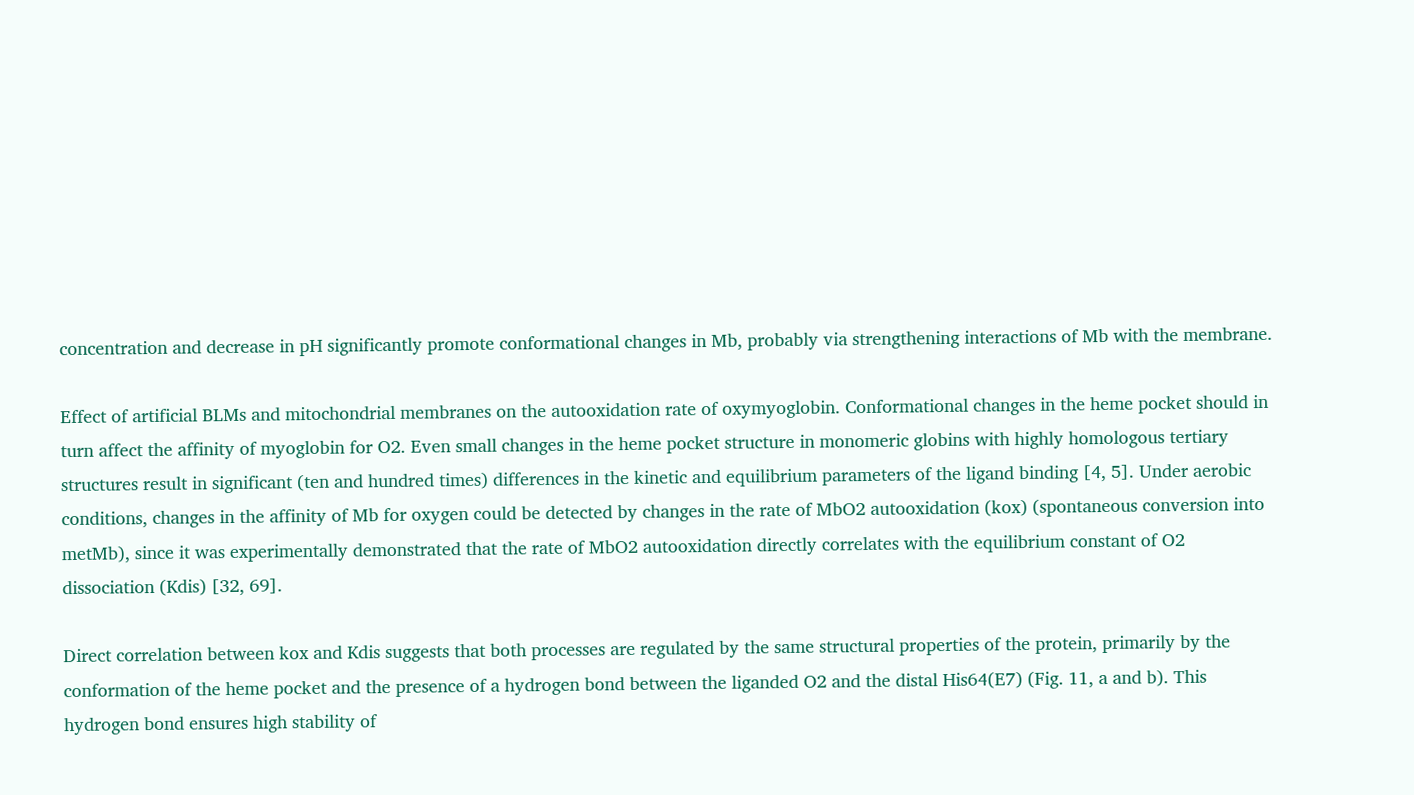concentration and decrease in pH significantly promote conformational changes in Mb, probably via strengthening interactions of Mb with the membrane.

Effect of artificial BLMs and mitochondrial membranes on the autooxidation rate of oxymyoglobin. Conformational changes in the heme pocket should in turn affect the affinity of myoglobin for O2. Even small changes in the heme pocket structure in monomeric globins with highly homologous tertiary structures result in significant (ten and hundred times) differences in the kinetic and equilibrium parameters of the ligand binding [4, 5]. Under aerobic conditions, changes in the affinity of Mb for oxygen could be detected by changes in the rate of MbO2 autooxidation (kox) (spontaneous conversion into metMb), since it was experimentally demonstrated that the rate of MbO2 autooxidation directly correlates with the equilibrium constant of O2 dissociation (Kdis) [32, 69].

Direct correlation between kox and Kdis suggests that both processes are regulated by the same structural properties of the protein, primarily by the conformation of the heme pocket and the presence of a hydrogen bond between the liganded O2 and the distal His64(E7) (Fig. 11, a and b). This hydrogen bond ensures high stability of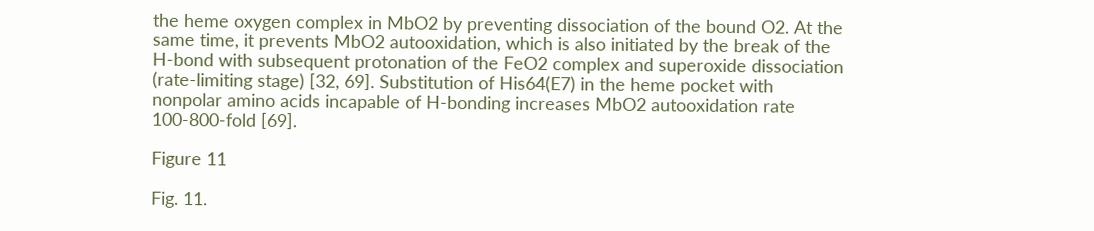the heme oxygen complex in MbO2 by preventing dissociation of the bound O2. At the same time, it prevents MbO2 autooxidation, which is also initiated by the break of the H-bond with subsequent protonation of the FeO2 complex and superoxide dissociation (rate-limiting stage) [32, 69]. Substitution of His64(E7) in the heme pocket with nonpolar amino acids incapable of H-bonding increases MbO2 autooxidation rate 100-800-fold [69].

Figure 11

Fig. 11.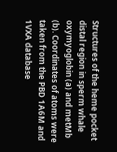Structures of the heme pocket distal region in sperm whale oxymyoglobin (a) and metMb (b). Coordinates of atoms were taken from the PBD 1A6M and 1VXA database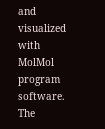and visualized with MolMol program software. The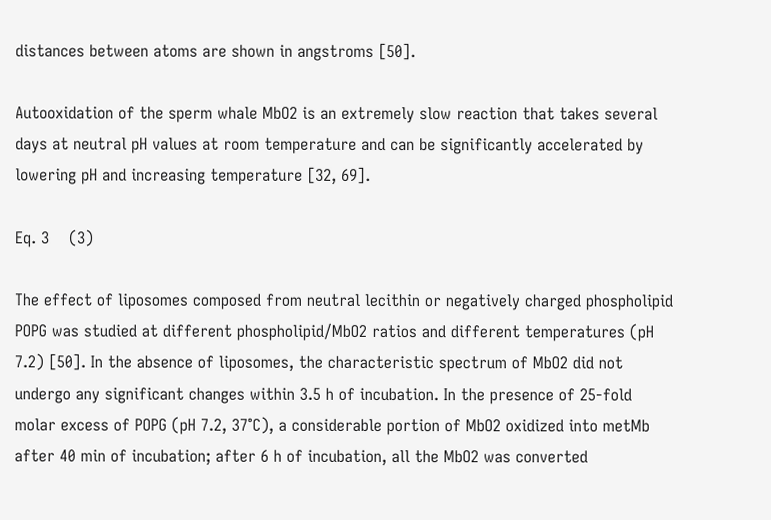distances between atoms are shown in angstroms [50].

Autooxidation of the sperm whale MbO2 is an extremely slow reaction that takes several days at neutral pH values at room temperature and can be significantly accelerated by lowering pH and increasing temperature [32, 69].

Eq. 3    (3)

The effect of liposomes composed from neutral lecithin or negatively charged phospholipid POPG was studied at different phospholipid/MbO2 ratios and different temperatures (pH 7.2) [50]. In the absence of liposomes, the characteristic spectrum of MbO2 did not undergo any significant changes within 3.5 h of incubation. In the presence of 25-fold molar excess of POPG (pH 7.2, 37°C), a considerable portion of MbO2 oxidized into metMb after 40 min of incubation; after 6 h of incubation, all the MbO2 was converted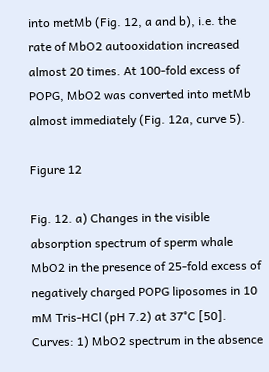into metMb (Fig. 12, a and b), i.e. the rate of MbO2 autooxidation increased almost 20 times. At 100-fold excess of POPG, MbO2 was converted into metMb almost immediately (Fig. 12a, curve 5).

Figure 12

Fig. 12. a) Changes in the visible absorption spectrum of sperm whale MbO2 in the presence of 25-fold excess of negatively charged POPG liposomes in 10 mM Tris-HCl (pH 7.2) at 37°C [50]. Curves: 1) MbO2 spectrum in the absence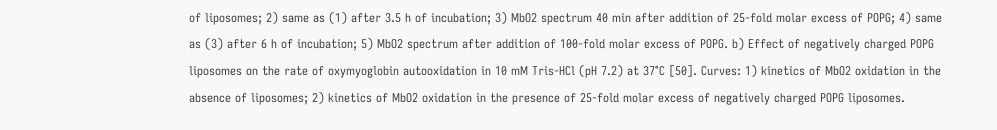of liposomes; 2) same as (1) after 3.5 h of incubation; 3) MbO2 spectrum 40 min after addition of 25-fold molar excess of POPG; 4) same as (3) after 6 h of incubation; 5) MbO2 spectrum after addition of 100-fold molar excess of POPG. b) Effect of negatively charged POPG liposomes on the rate of oxymyoglobin autooxidation in 10 mM Tris-HCl (pH 7.2) at 37°C [50]. Curves: 1) kinetics of MbO2 oxidation in the absence of liposomes; 2) kinetics of MbO2 oxidation in the presence of 25-fold molar excess of negatively charged POPG liposomes.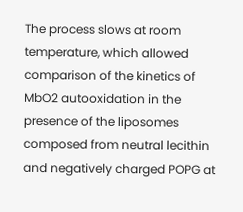The process slows at room temperature, which allowed comparison of the kinetics of MbO2 autooxidation in the presence of the liposomes composed from neutral lecithin and negatively charged POPG at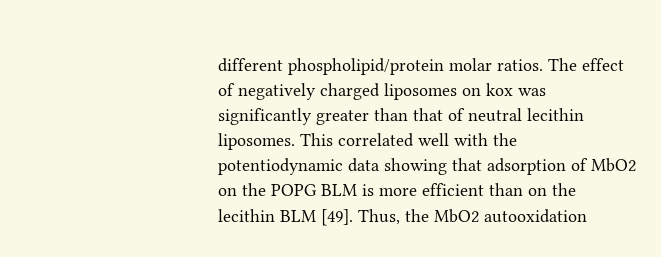different phospholipid/protein molar ratios. The effect of negatively charged liposomes on kox was significantly greater than that of neutral lecithin liposomes. This correlated well with the potentiodynamic data showing that adsorption of MbO2 on the POPG BLM is more efficient than on the lecithin BLM [49]. Thus, the MbO2 autooxidation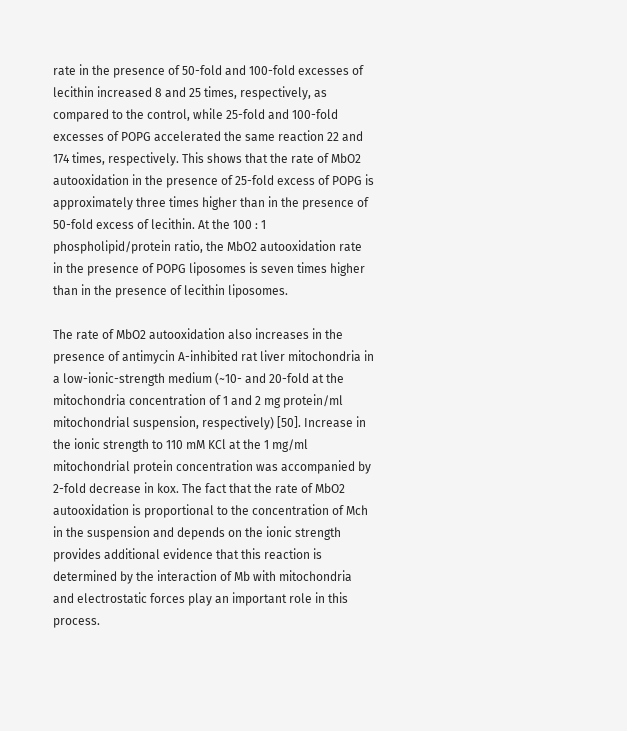rate in the presence of 50-fold and 100-fold excesses of lecithin increased 8 and 25 times, respectively, as compared to the control, while 25-fold and 100-fold excesses of POPG accelerated the same reaction 22 and 174 times, respectively. This shows that the rate of MbO2 autooxidation in the presence of 25-fold excess of POPG is approximately three times higher than in the presence of 50-fold excess of lecithin. At the 100 : 1 phospholipid/protein ratio, the MbO2 autooxidation rate in the presence of POPG liposomes is seven times higher than in the presence of lecithin liposomes.

The rate of MbO2 autooxidation also increases in the presence of antimycin A-inhibited rat liver mitochondria in a low-ionic-strength medium (~10- and 20-fold at the mitochondria concentration of 1 and 2 mg protein/ml mitochondrial suspension, respectively) [50]. Increase in the ionic strength to 110 mM KCl at the 1 mg/ml mitochondrial protein concentration was accompanied by 2-fold decrease in kox. The fact that the rate of MbO2 autooxidation is proportional to the concentration of Mch in the suspension and depends on the ionic strength provides additional evidence that this reaction is determined by the interaction of Mb with mitochondria and electrostatic forces play an important role in this process.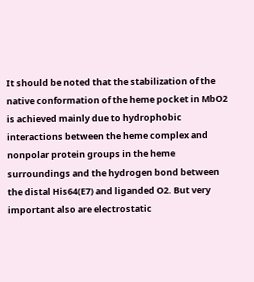It should be noted that the stabilization of the native conformation of the heme pocket in MbO2 is achieved mainly due to hydrophobic interactions between the heme complex and nonpolar protein groups in the heme surroundings and the hydrogen bond between the distal His64(E7) and liganded O2. But very important also are electrostatic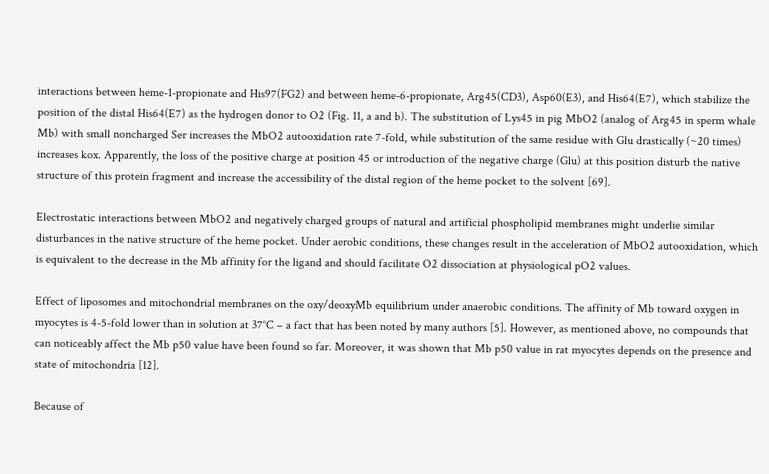interactions between heme-1-propionate and His97(FG2) and between heme-6-propionate, Arg45(CD3), Asp60(E3), and His64(E7), which stabilize the position of the distal His64(E7) as the hydrogen donor to O2 (Fig. 11, a and b). The substitution of Lys45 in pig MbO2 (analog of Arg45 in sperm whale Mb) with small noncharged Ser increases the MbO2 autooxidation rate 7-fold, while substitution of the same residue with Glu drastically (~20 times) increases kox. Apparently, the loss of the positive charge at position 45 or introduction of the negative charge (Glu) at this position disturb the native structure of this protein fragment and increase the accessibility of the distal region of the heme pocket to the solvent [69].

Electrostatic interactions between MbO2 and negatively charged groups of natural and artificial phospholipid membranes might underlie similar disturbances in the native structure of the heme pocket. Under aerobic conditions, these changes result in the acceleration of MbO2 autooxidation, which is equivalent to the decrease in the Mb affinity for the ligand and should facilitate O2 dissociation at physiological pO2 values.

Effect of liposomes and mitochondrial membranes on the oxy/deoxyMb equilibrium under anaerobic conditions. The affinity of Mb toward oxygen in myocytes is 4-5-fold lower than in solution at 37°C – a fact that has been noted by many authors [5]. However, as mentioned above, no compounds that can noticeably affect the Mb p50 value have been found so far. Moreover, it was shown that Mb p50 value in rat myocytes depends on the presence and state of mitochondria [12].

Because of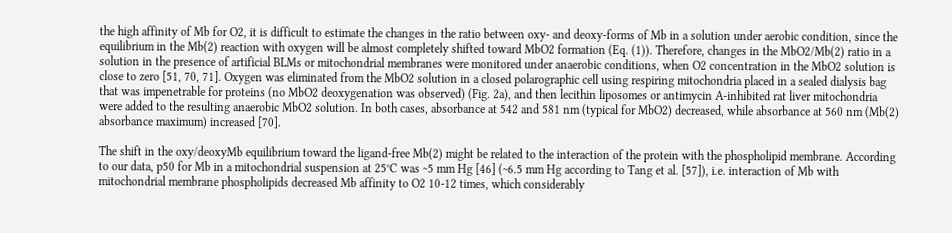the high affinity of Mb for O2, it is difficult to estimate the changes in the ratio between oxy- and deoxy-forms of Mb in a solution under aerobic condition, since the equilibrium in the Mb(2) reaction with oxygen will be almost completely shifted toward MbO2 formation (Eq. (1)). Therefore, changes in the MbO2/Mb(2) ratio in a solution in the presence of artificial BLMs or mitochondrial membranes were monitored under anaerobic conditions, when O2 concentration in the MbO2 solution is close to zero [51, 70, 71]. Oxygen was eliminated from the MbO2 solution in a closed polarographic cell using respiring mitochondria placed in a sealed dialysis bag that was impenetrable for proteins (no MbO2 deoxygenation was observed) (Fig. 2a), and then lecithin liposomes or antimycin A-inhibited rat liver mitochondria were added to the resulting anaerobic MbO2 solution. In both cases, absorbance at 542 and 581 nm (typical for MbO2) decreased, while absorbance at 560 nm (Mb(2) absorbance maximum) increased [70].

The shift in the oxy/deoxyMb equilibrium toward the ligand-free Mb(2) might be related to the interaction of the protein with the phospholipid membrane. According to our data, p50 for Mb in a mitochondrial suspension at 25°C was ~5 mm Hg [46] (~6.5 mm Hg according to Tang et al. [57]), i.e. interaction of Mb with mitochondrial membrane phospholipids decreased Mb affinity to O2 10-12 times, which considerably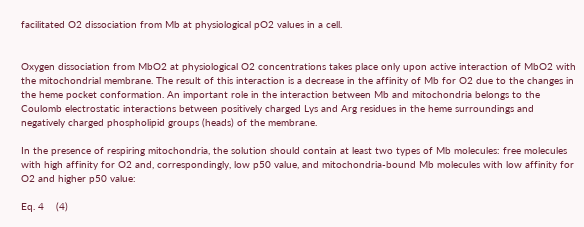facilitated O2 dissociation from Mb at physiological pO2 values in a cell.


Oxygen dissociation from MbO2 at physiological O2 concentrations takes place only upon active interaction of MbO2 with the mitochondrial membrane. The result of this interaction is a decrease in the affinity of Mb for O2 due to the changes in the heme pocket conformation. An important role in the interaction between Mb and mitochondria belongs to the Coulomb electrostatic interactions between positively charged Lys and Arg residues in the heme surroundings and negatively charged phospholipid groups (heads) of the membrane.

In the presence of respiring mitochondria, the solution should contain at least two types of Mb molecules: free molecules with high affinity for O2 and, correspondingly, low p50 value, and mitochondria-bound Mb molecules with low affinity for O2 and higher p50 value:

Eq. 4    (4)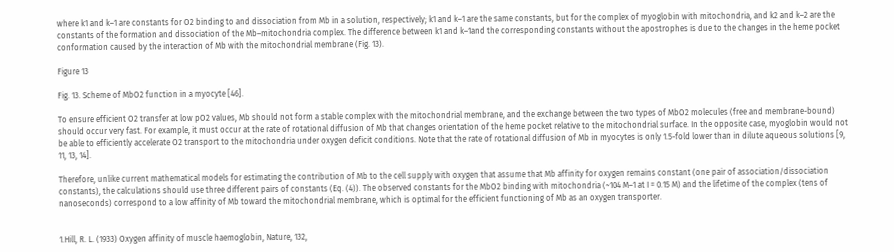where k1 and k–1 are constants for O2 binding to and dissociation from Mb in a solution, respectively; k1 and k–1 are the same constants, but for the complex of myoglobin with mitochondria, and k2 and k–2 are the constants of the formation and dissociation of the Mb–mitochondria complex. The difference between k1 and k–1and the corresponding constants without the apostrophes is due to the changes in the heme pocket conformation caused by the interaction of Mb with the mitochondrial membrane (Fig. 13).

Figure 13

Fig. 13. Scheme of MbO2 function in a myocyte [46].

To ensure efficient O2 transfer at low pO2 values, Mb should not form a stable complex with the mitochondrial membrane, and the exchange between the two types of MbO2 molecules (free and membrane-bound) should occur very fast. For example, it must occur at the rate of rotational diffusion of Mb that changes orientation of the heme pocket relative to the mitochondrial surface. In the opposite case, myoglobin would not be able to efficiently accelerate O2 transport to the mitochondria under oxygen deficit conditions. Note that the rate of rotational diffusion of Mb in myocytes is only 1.5-fold lower than in dilute aqueous solutions [9, 11, 13, 14].

Therefore, unlike current mathematical models for estimating the contribution of Mb to the cell supply with oxygen that assume that Mb affinity for oxygen remains constant (one pair of association/dissociation constants), the calculations should use three different pairs of constants (Eq. (4)). The observed constants for the MbO2 binding with mitochondria (~104 M–1 at I = 0.15 M) and the lifetime of the complex (tens of nanoseconds) correspond to a low affinity of Mb toward the mitochondrial membrane, which is optimal for the efficient functioning of Mb as an oxygen transporter.


1.Hill, R. L. (1933) Oxygen affinity of muscle haemoglobin, Nature, 132,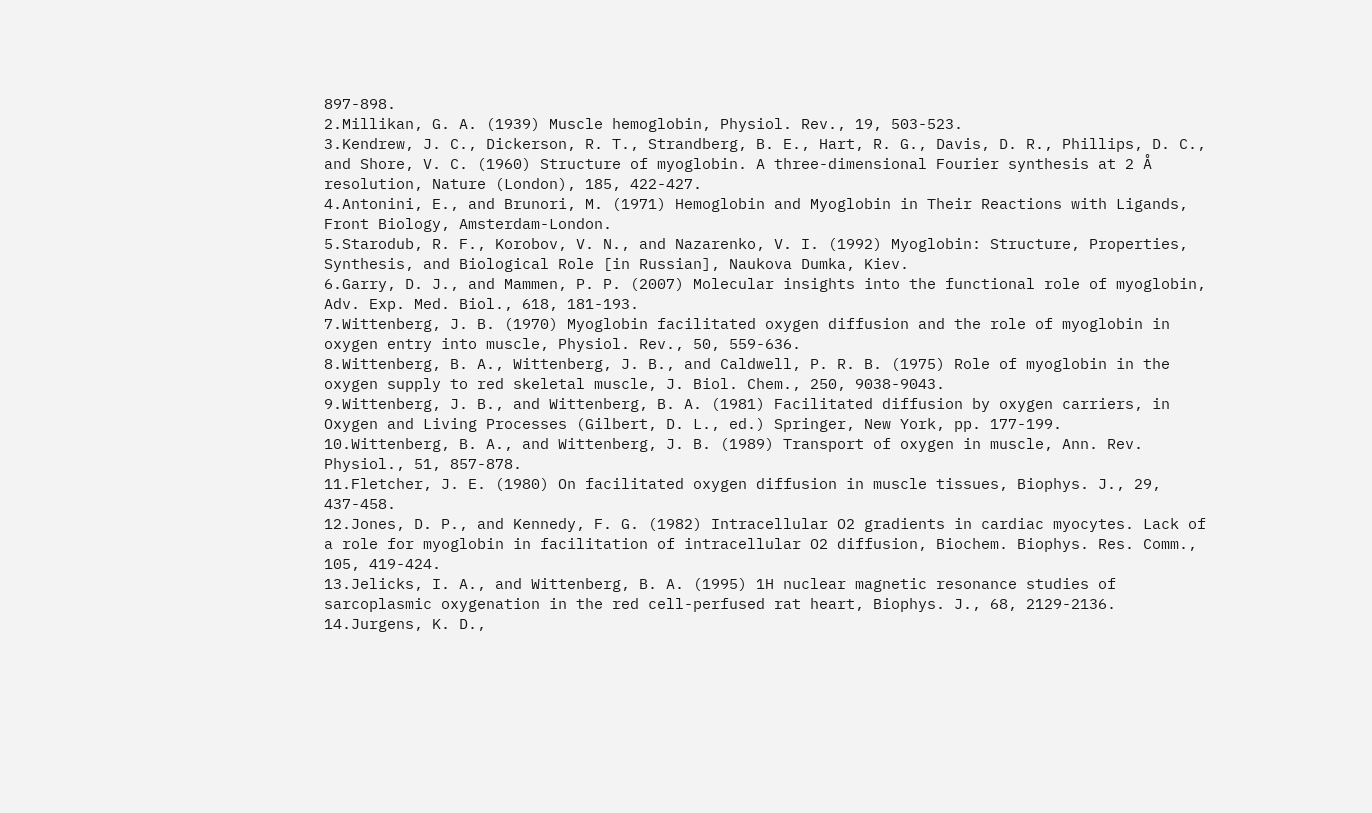897-898.
2.Millikan, G. A. (1939) Muscle hemoglobin, Physiol. Rev., 19, 503-523.
3.Kendrew, J. C., Dickerson, R. T., Strandberg, B. E., Hart, R. G., Davis, D. R., Phillips, D. C., and Shore, V. C. (1960) Structure of myoglobin. A three-dimensional Fourier synthesis at 2 Å resolution, Nature (London), 185, 422-427.
4.Antonini, E., and Brunori, M. (1971) Hemoglobin and Myoglobin in Their Reactions with Ligands, Front Biology, Amsterdam-London.
5.Starodub, R. F., Korobov, V. N., and Nazarenko, V. I. (1992) Myoglobin: Structure, Properties, Synthesis, and Biological Role [in Russian], Naukova Dumka, Kiev.
6.Garry, D. J., and Mammen, P. P. (2007) Molecular insights into the functional role of myoglobin, Adv. Exp. Med. Biol., 618, 181-193.
7.Wittenberg, J. B. (1970) Myoglobin facilitated oxygen diffusion and the role of myoglobin in oxygen entry into muscle, Physiol. Rev., 50, 559-636.
8.Wittenberg, B. A., Wittenberg, J. B., and Caldwell, P. R. B. (1975) Role of myoglobin in the oxygen supply to red skeletal muscle, J. Biol. Chem., 250, 9038-9043.
9.Wittenberg, J. B., and Wittenberg, B. A. (1981) Facilitated diffusion by oxygen carriers, in Oxygen and Living Processes (Gilbert, D. L., ed.) Springer, New York, pp. 177-199.
10.Wittenberg, B. A., and Wittenberg, J. B. (1989) Transport of oxygen in muscle, Ann. Rev. Physiol., 51, 857-878.
11.Fletcher, J. E. (1980) On facilitated oxygen diffusion in muscle tissues, Biophys. J., 29, 437-458.
12.Jones, D. P., and Kennedy, F. G. (1982) Intracellular O2 gradients in cardiac myocytes. Lack of a role for myoglobin in facilitation of intracellular O2 diffusion, Biochem. Biophys. Res. Comm., 105, 419-424.
13.Jelicks, I. A., and Wittenberg, B. A. (1995) 1H nuclear magnetic resonance studies of sarcoplasmic oxygenation in the red cell-perfused rat heart, Biophys. J., 68, 2129-2136.
14.Jurgens, K. D.,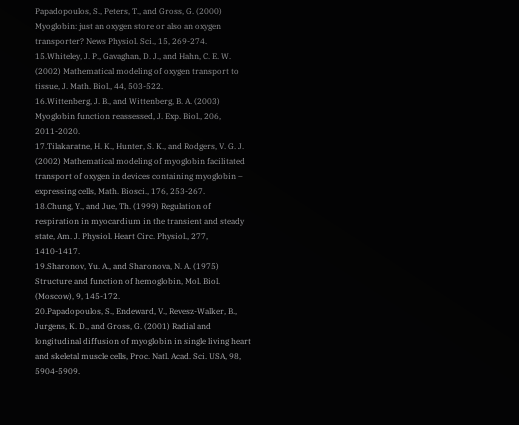Papadopoulos, S., Peters, T., and Gross, G. (2000) Myoglobin: just an oxygen store or also an oxygen transporter? News Physiol. Sci., 15, 269-274.
15.Whiteley, J. P., Gavaghan, D. J., and Hahn, C. E. W. (2002) Mathematical modeling of oxygen transport to tissue, J. Math. Biol., 44, 503-522.
16.Wittenberg, J. B., and Wittenberg, B. A. (2003) Myoglobin function reassessed, J. Exp. Biol., 206, 2011-2020.
17.Tilakaratne, H. K., Hunter, S. K., and Rodgers, V. G. J. (2002) Mathematical modeling of myoglobin facilitated transport of oxygen in devices containing myoglobin – expressing cells, Math. Biosci., 176, 253-267.
18.Chung, Y., and Jue, Th. (1999) Regulation of respiration in myocardium in the transient and steady state, Am. J. Physiol. Heart Circ. Physiol., 277, 1410-1417.
19.Sharonov, Yu. A., and Sharonova, N. A. (1975) Structure and function of hemoglobin, Mol. Biol. (Moscow), 9, 145-172.
20.Papadopoulos, S., Endeward, V., Revesz-Walker, B., Jurgens, K. D., and Gross, G. (2001) Radial and longitudinal diffusion of myoglobin in single living heart and skeletal muscle cells, Proc. Natl. Acad. Sci. USA, 98, 5904-5909.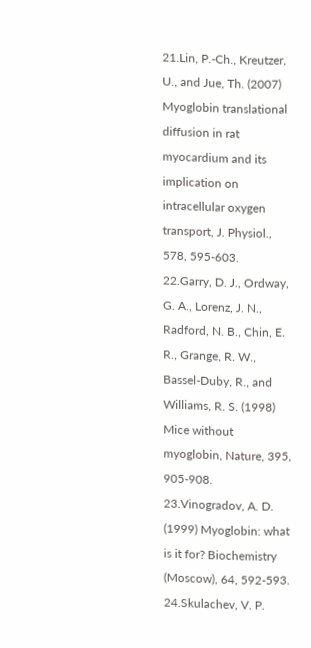21.Lin, P.-Ch., Kreutzer, U., and Jue, Th. (2007) Myoglobin translational diffusion in rat myocardium and its implication on intracellular oxygen transport, J. Physiol., 578, 595-603.
22.Garry, D. J., Ordway, G. A., Lorenz, J. N., Radford, N. B., Chin, E. R., Grange, R. W., Bassel-Duby, R., and Williams, R. S. (1998) Mice without myoglobin, Nature, 395, 905-908.
23.Vinogradov, A. D. (1999) Myoglobin: what is it for? Biochemistry (Moscow), 64, 592-593.
24.Skulachev, V. P.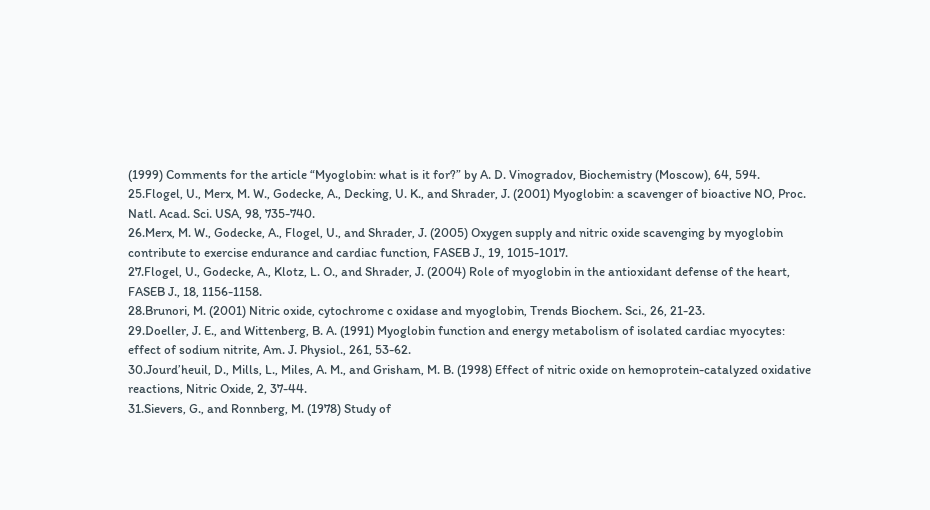(1999) Comments for the article “Myoglobin: what is it for?” by A. D. Vinogradov, Biochemistry (Moscow), 64, 594.
25.Flogel, U., Merx, M. W., Godecke, A., Decking, U. K., and Shrader, J. (2001) Myoglobin: a scavenger of bioactive NO, Proc. Natl. Acad. Sci. USA, 98, 735-740.
26.Merx, M. W., Godecke, A., Flogel, U., and Shrader, J. (2005) Oxygen supply and nitric oxide scavenging by myoglobin contribute to exercise endurance and cardiac function, FASEB J., 19, 1015-1017.
27.Flogel, U., Godecke, A., Klotz, L. O., and Shrader, J. (2004) Role of myoglobin in the antioxidant defense of the heart, FASEB J., 18, 1156-1158.
28.Brunori, M. (2001) Nitric oxide, cytochrome c oxidase and myoglobin, Trends Biochem. Sci., 26, 21-23.
29.Doeller, J. E., and Wittenberg, B. A. (1991) Myoglobin function and energy metabolism of isolated cardiac myocytes: effect of sodium nitrite, Am. J. Physiol., 261, 53-62.
30.Jourd’heuil, D., Mills, L., Miles, A. M., and Grisham, M. B. (1998) Effect of nitric oxide on hemoprotein-catalyzed oxidative reactions, Nitric Oxide, 2, 37-44.
31.Sievers, G., and Ronnberg, M. (1978) Study of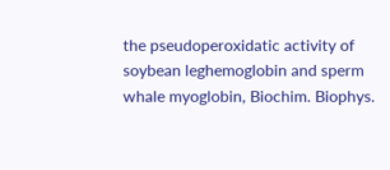the pseudoperoxidatic activity of soybean leghemoglobin and sperm whale myoglobin, Biochim. Biophys.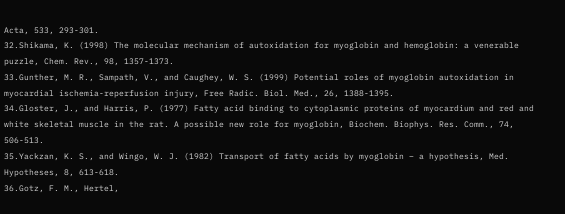Acta, 533, 293-301.
32.Shikama, K. (1998) The molecular mechanism of autoxidation for myoglobin and hemoglobin: a venerable puzzle, Chem. Rev., 98, 1357-1373.
33.Gunther, M. R., Sampath, V., and Caughey, W. S. (1999) Potential roles of myoglobin autoxidation in myocardial ischemia-reperfusion injury, Free Radic. Biol. Med., 26, 1388-1395.
34.Gloster, J., and Harris, P. (1977) Fatty acid binding to cytoplasmic proteins of myocardium and red and white skeletal muscle in the rat. A possible new role for myoglobin, Biochem. Biophys. Res. Comm., 74, 506-513.
35.Yackzan, K. S., and Wingo, W. J. (1982) Transport of fatty acids by myoglobin – a hypothesis, Med. Hypotheses, 8, 613-618.
36.Gotz, F. M., Hertel,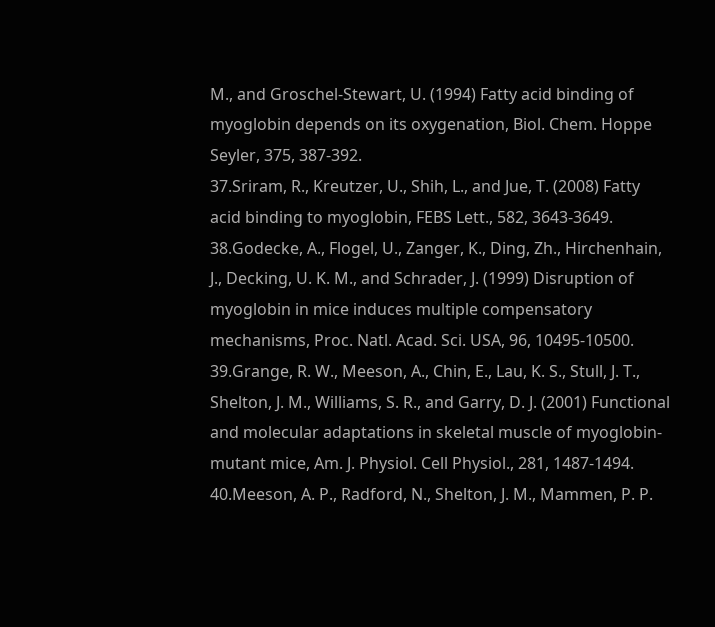M., and Groschel-Stewart, U. (1994) Fatty acid binding of myoglobin depends on its oxygenation, Biol. Chem. Hoppe Seyler, 375, 387-392.
37.Sriram, R., Kreutzer, U., Shih, L., and Jue, T. (2008) Fatty acid binding to myoglobin, FEBS Lett., 582, 3643-3649.
38.Godecke, A., Flogel, U., Zanger, K., Ding, Zh., Hirchenhain, J., Decking, U. K. M., and Schrader, J. (1999) Disruption of myoglobin in mice induces multiple compensatory mechanisms, Proc. Natl. Acad. Sci. USA, 96, 10495-10500.
39.Grange, R. W., Meeson, A., Chin, E., Lau, K. S., Stull, J. T., Shelton, J. M., Williams, S. R., and Garry, D. J. (2001) Functional and molecular adaptations in skeletal muscle of myoglobin-mutant mice, Am. J. Physiol. Cell Physiol., 281, 1487-1494.
40.Meeson, A. P., Radford, N., Shelton, J. M., Mammen, P. P.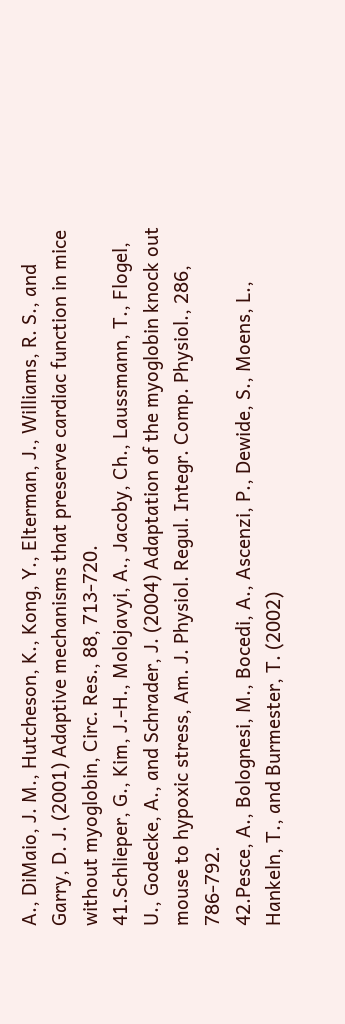A., DiMaio, J. M., Hutcheson, K., Kong, Y., Elterman, J., Williams, R. S., and Garry, D. J. (2001) Adaptive mechanisms that preserve cardiac function in mice without myoglobin, Circ. Res., 88, 713-720.
41.Schlieper, G., Kim, J.-H., Molojavyi, A., Jacoby, Ch., Laussmann, T., Flogel, U., Godecke, A., and Schrader, J. (2004) Adaptation of the myoglobin knock out mouse to hypoxic stress, Am. J. Physiol. Regul. Integr. Comp. Physiol., 286, 786-792.
42.Pesce, A., Bolognesi, M., Bocedi, A., Ascenzi, P., Dewide, S., Moens, L., Hankeln, T., and Burmester, T. (2002)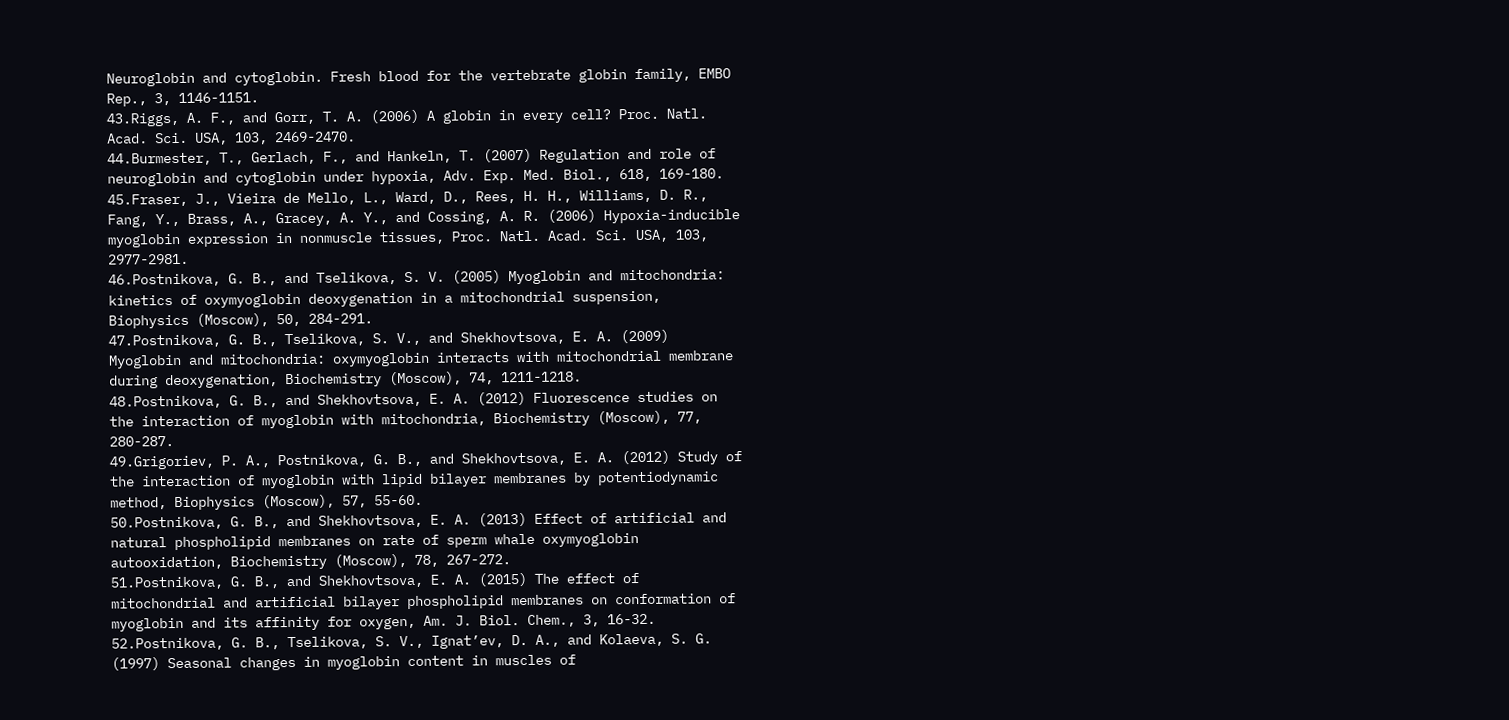Neuroglobin and cytoglobin. Fresh blood for the vertebrate globin family, EMBO Rep., 3, 1146-1151.
43.Riggs, A. F., and Gorr, T. A. (2006) A globin in every cell? Proc. Natl. Acad. Sci. USA, 103, 2469-2470.
44.Burmester, T., Gerlach, F., and Hankeln, T. (2007) Regulation and role of neuroglobin and cytoglobin under hypoxia, Adv. Exp. Med. Biol., 618, 169-180.
45.Fraser, J., Vieira de Mello, L., Ward, D., Rees, H. H., Williams, D. R., Fang, Y., Brass, A., Gracey, A. Y., and Cossing, A. R. (2006) Hypoxia-inducible myoglobin expression in nonmuscle tissues, Proc. Natl. Acad. Sci. USA, 103, 2977-2981.
46.Postnikova, G. B., and Tselikova, S. V. (2005) Myoglobin and mitochondria: kinetics of oxymyoglobin deoxygenation in a mitochondrial suspension, Biophysics (Moscow), 50, 284-291.
47.Postnikova, G. B., Tselikova, S. V., and Shekhovtsova, E. A. (2009) Myoglobin and mitochondria: oxymyoglobin interacts with mitochondrial membrane during deoxygenation, Biochemistry (Moscow), 74, 1211-1218.
48.Postnikova, G. B., and Shekhovtsova, E. A. (2012) Fluorescence studies on the interaction of myoglobin with mitochondria, Biochemistry (Moscow), 77, 280-287.
49.Grigoriev, P. A., Postnikova, G. B., and Shekhovtsova, E. A. (2012) Study of the interaction of myoglobin with lipid bilayer membranes by potentiodynamic method, Biophysics (Moscow), 57, 55-60.
50.Postnikova, G. B., and Shekhovtsova, E. A. (2013) Effect of artificial and natural phospholipid membranes on rate of sperm whale oxymyoglobin autooxidation, Biochemistry (Moscow), 78, 267-272.
51.Postnikova, G. B., and Shekhovtsova, E. A. (2015) The effect of mitochondrial and artificial bilayer phospholipid membranes on conformation of myoglobin and its affinity for oxygen, Am. J. Biol. Chem., 3, 16-32.
52.Postnikova, G. B., Tselikova, S. V., Ignat’ev, D. A., and Kolaeva, S. G. (1997) Seasonal changes in myoglobin content in muscles of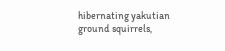hibernating yakutian ground squirrels,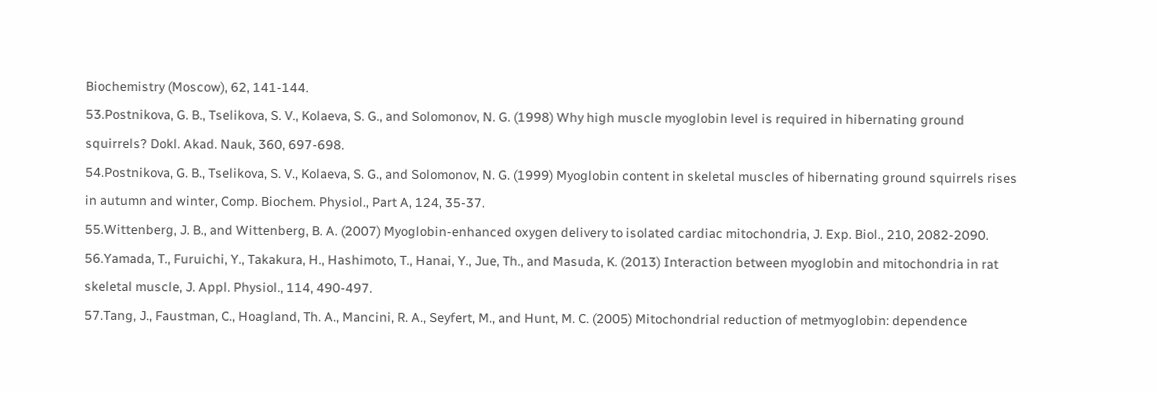Biochemistry (Moscow), 62, 141-144.
53.Postnikova, G. B., Tselikova, S. V., Kolaeva, S. G., and Solomonov, N. G. (1998) Why high muscle myoglobin level is required in hibernating ground squirrels? Dokl. Akad. Nauk, 360, 697-698.
54.Postnikova, G. B., Tselikova, S. V., Kolaeva, S. G., and Solomonov, N. G. (1999) Myoglobin content in skeletal muscles of hibernating ground squirrels rises in autumn and winter, Comp. Biochem. Physiol., Part A, 124, 35-37.
55.Wittenberg, J. B., and Wittenberg, B. A. (2007) Myoglobin-enhanced oxygen delivery to isolated cardiac mitochondria, J. Exp. Biol., 210, 2082-2090.
56.Yamada, T., Furuichi, Y., Takakura, H., Hashimoto, T., Hanai, Y., Jue, Th., and Masuda, K. (2013) Interaction between myoglobin and mitochondria in rat skeletal muscle, J. Appl. Physiol., 114, 490-497.
57.Tang, J., Faustman, C., Hoagland, Th. A., Mancini, R. A., Seyfert, M., and Hunt, M. C. (2005) Mitochondrial reduction of metmyoglobin: dependence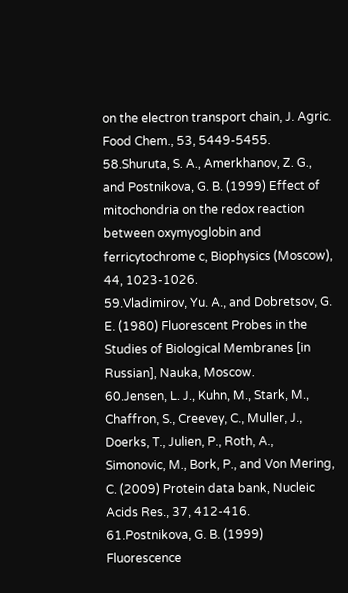on the electron transport chain, J. Agric. Food Chem., 53, 5449-5455.
58.Shuruta, S. A., Amerkhanov, Z. G., and Postnikova, G. B. (1999) Effect of mitochondria on the redox reaction between oxymyoglobin and ferricytochrome c, Biophysics (Moscow), 44, 1023-1026.
59.Vladimirov, Yu. A., and Dobretsov, G. E. (1980) Fluorescent Probes in the Studies of Biological Membranes [in Russian], Nauka, Moscow.
60.Jensen, L. J., Kuhn, M., Stark, M., Chaffron, S., Creevey, C., Muller, J., Doerks, T., Julien, P., Roth, A., Simonovic, M., Bork, P., and Von Mering, C. (2009) Protein data bank, Nucleic Acids Res., 37, 412-416.
61.Postnikova, G. B. (1999) Fluorescence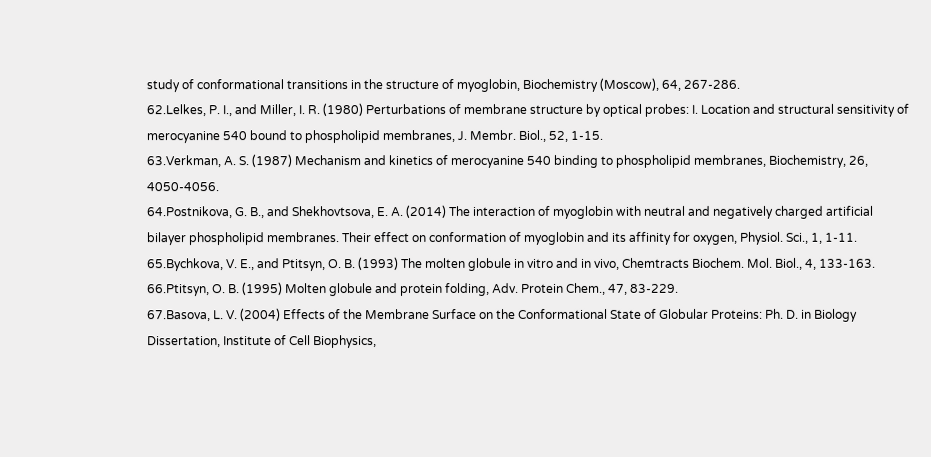study of conformational transitions in the structure of myoglobin, Biochemistry (Moscow), 64, 267-286.
62.Lelkes, P. I., and Miller, I. R. (1980) Perturbations of membrane structure by optical probes: I. Location and structural sensitivity of merocyanine 540 bound to phospholipid membranes, J. Membr. Biol., 52, 1-15.
63.Verkman, A. S. (1987) Mechanism and kinetics of merocyanine 540 binding to phospholipid membranes, Biochemistry, 26, 4050-4056.
64.Postnikova, G. B., and Shekhovtsova, E. A. (2014) The interaction of myoglobin with neutral and negatively charged artificial bilayer phospholipid membranes. Their effect on conformation of myoglobin and its affinity for oxygen, Physiol. Sci., 1, 1-11.
65.Bychkova, V. E., and Ptitsyn, O. B. (1993) The molten globule in vitro and in vivo, Chemtracts Biochem. Mol. Biol., 4, 133-163.
66.Ptitsyn, O. B. (1995) Molten globule and protein folding, Adv. Protein Chem., 47, 83-229.
67.Basova, L. V. (2004) Effects of the Membrane Surface on the Conformational State of Globular Proteins: Ph. D. in Biology Dissertation, Institute of Cell Biophysics,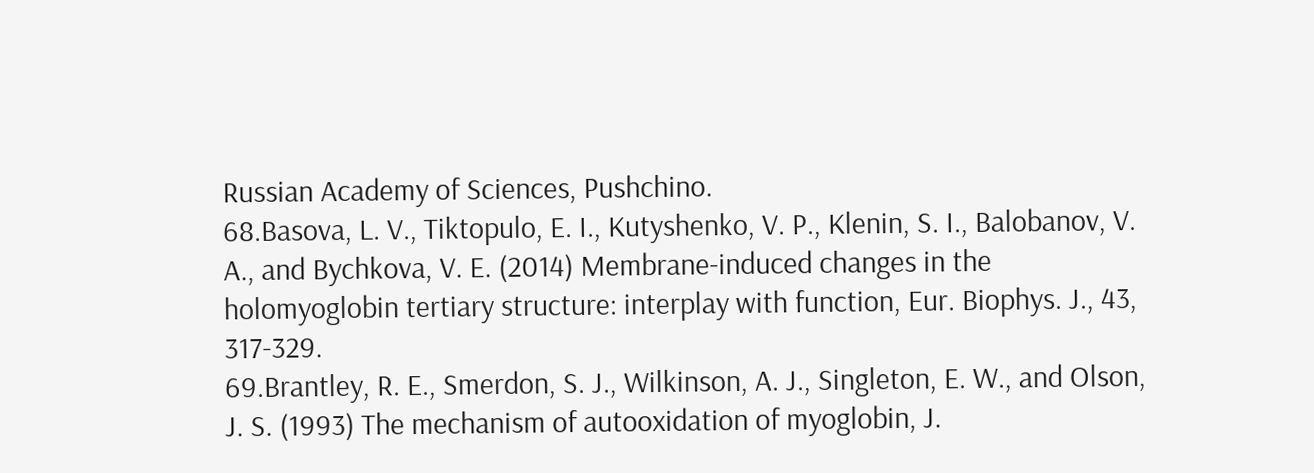Russian Academy of Sciences, Pushchino.
68.Basova, L. V., Tiktopulo, E. I., Kutyshenko, V. P., Klenin, S. I., Balobanov, V. A., and Bychkova, V. E. (2014) Membrane-induced changes in the holomyoglobin tertiary structure: interplay with function, Eur. Biophys. J., 43, 317-329.
69.Brantley, R. E., Smerdon, S. J., Wilkinson, A. J., Singleton, E. W., and Olson, J. S. (1993) The mechanism of autooxidation of myoglobin, J.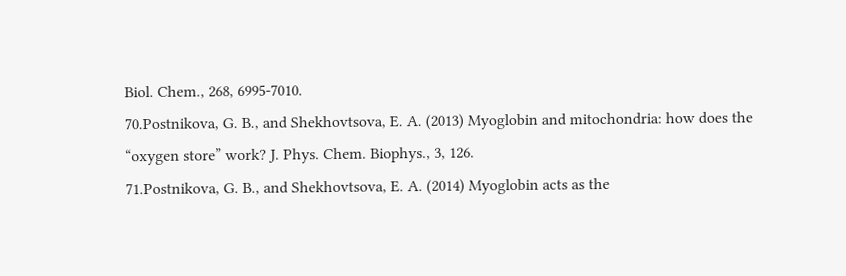Biol. Chem., 268, 6995-7010.
70.Postnikova, G. B., and Shekhovtsova, E. A. (2013) Myoglobin and mitochondria: how does the “oxygen store” work? J. Phys. Chem. Biophys., 3, 126.
71.Postnikova, G. B., and Shekhovtsova, E. A. (2014) Myoglobin acts as the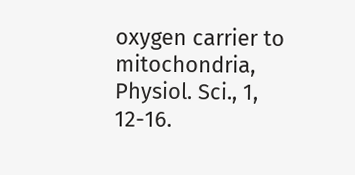oxygen carrier to mitochondria, Physiol. Sci., 1, 12-16.